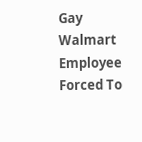Gay Walmart Employee Forced To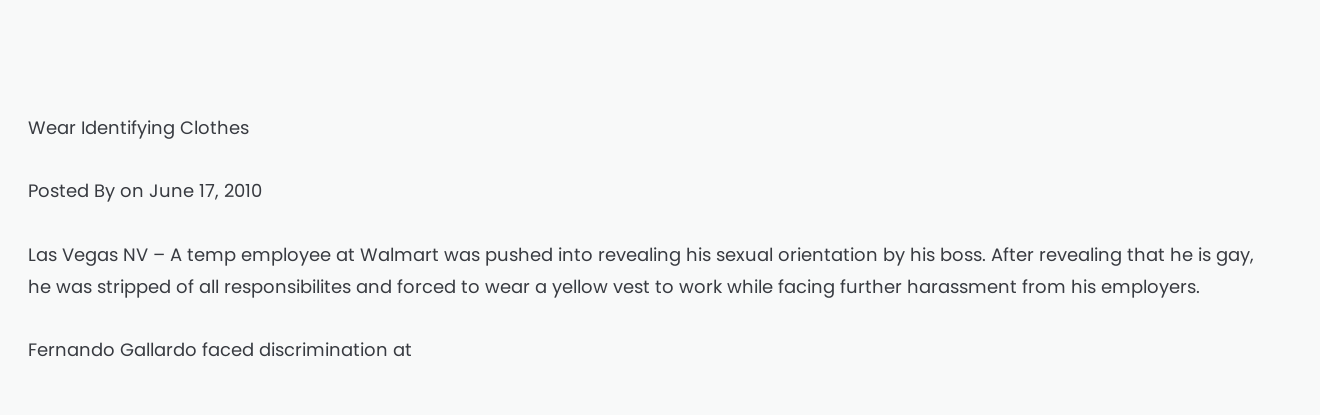Wear Identifying Clothes

Posted By on June 17, 2010

Las Vegas NV – A temp employee at Walmart was pushed into revealing his sexual orientation by his boss. After revealing that he is gay, he was stripped of all responsibilites and forced to wear a yellow vest to work while facing further harassment from his employers.

Fernando Gallardo faced discrimination at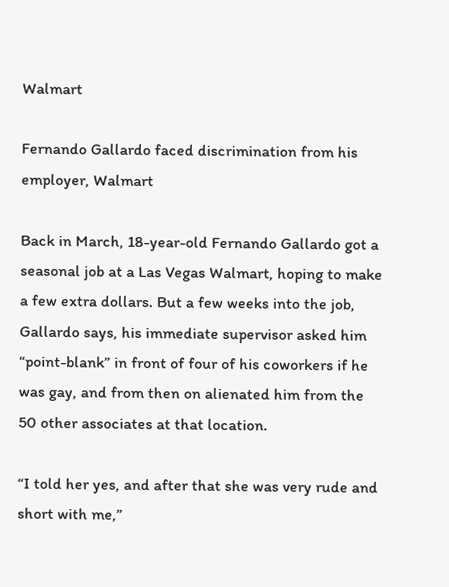Walmart

Fernando Gallardo faced discrimination from his employer, Walmart

Back in March, 18-year-old Fernando Gallardo got a seasonal job at a Las Vegas Walmart, hoping to make a few extra dollars. But a few weeks into the job, Gallardo says, his immediate supervisor asked him “point-blank” in front of four of his coworkers if he was gay, and from then on alienated him from the 50 other associates at that location.

“I told her yes, and after that she was very rude and short with me,”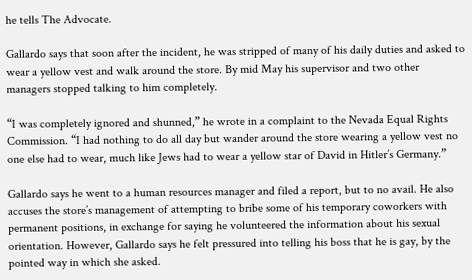he tells The Advocate.

Gallardo says that soon after the incident, he was stripped of many of his daily duties and asked to wear a yellow vest and walk around the store. By mid May his supervisor and two other managers stopped talking to him completely.

“I was completely ignored and shunned,” he wrote in a complaint to the Nevada Equal Rights Commission. “I had nothing to do all day but wander around the store wearing a yellow vest no one else had to wear, much like Jews had to wear a yellow star of David in Hitler’s Germany.”

Gallardo says he went to a human resources manager and filed a report, but to no avail. He also accuses the store’s management of attempting to bribe some of his temporary coworkers with permanent positions, in exchange for saying he volunteered the information about his sexual orientation. However, Gallardo says he felt pressured into telling his boss that he is gay, by the pointed way in which she asked.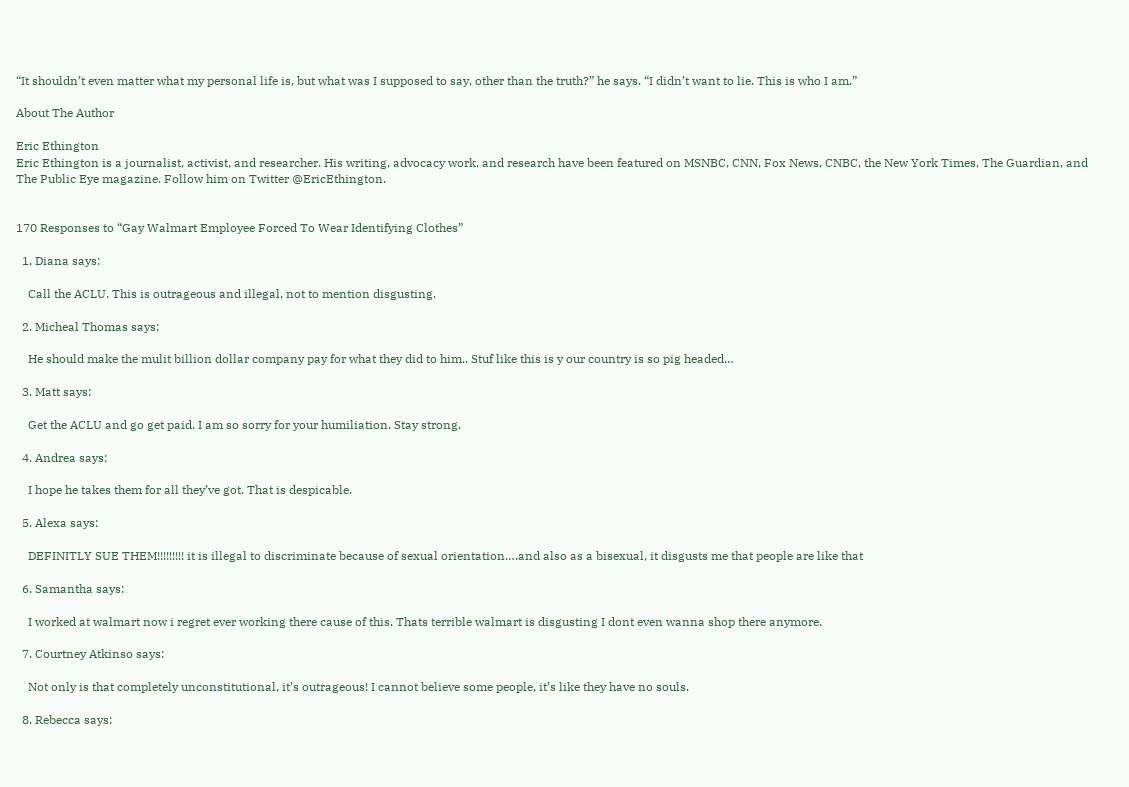“It shouldn’t even matter what my personal life is, but what was I supposed to say, other than the truth?” he says. “I didn’t want to lie. This is who I am.”

About The Author

Eric Ethington
Eric Ethington is a journalist, activist, and researcher. His writing, advocacy work, and research have been featured on MSNBC, CNN, Fox News, CNBC, the New York Times, The Guardian, and The Public Eye magazine. Follow him on Twitter @EricEthington.


170 Responses to “Gay Walmart Employee Forced To Wear Identifying Clothes”

  1. Diana says:

    Call the ACLU. This is outrageous and illegal, not to mention disgusting.

  2. Micheal Thomas says:

    He should make the mulit billion dollar company pay for what they did to him.. Stuf like this is y our country is so pig headed…

  3. Matt says:

    Get the ACLU and go get paid. I am so sorry for your humiliation. Stay strong.

  4. Andrea says:

    I hope he takes them for all they’ve got. That is despicable.

  5. Alexa says:

    DEFINITLY SUE THEM!!!!!!!!! it is illegal to discriminate because of sexual orientation….and also as a bisexual, it disgusts me that people are like that

  6. Samantha says:

    I worked at walmart now i regret ever working there cause of this. Thats terrible walmart is disgusting I dont even wanna shop there anymore.

  7. Courtney Atkinso says:

    Not only is that completely unconstitutional, it’s outrageous! I cannot believe some people, it’s like they have no souls.

  8. Rebecca says: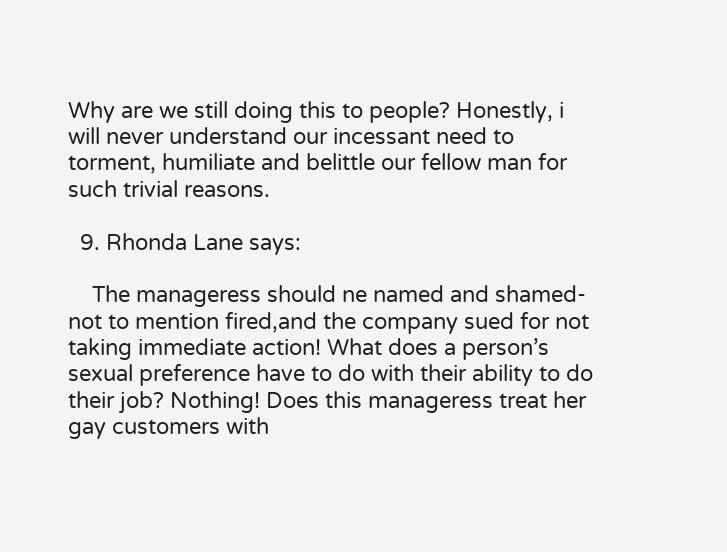Why are we still doing this to people? Honestly, i will never understand our incessant need to torment, humiliate and belittle our fellow man for such trivial reasons.

  9. Rhonda Lane says:

    The manageress should ne named and shamed-not to mention fired,and the company sued for not taking immediate action! What does a person’s sexual preference have to do with their ability to do their job? Nothing! Does this manageress treat her gay customers with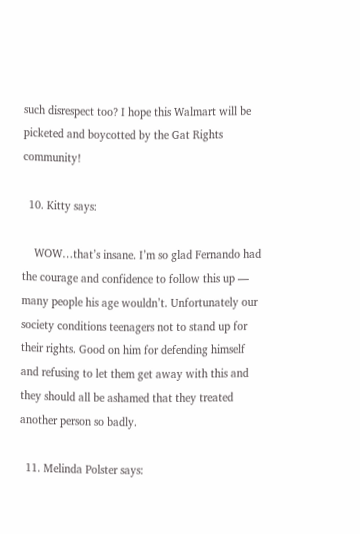such disrespect too? I hope this Walmart will be picketed and boycotted by the Gat Rights community!

  10. Kitty says:

    WOW…that’s insane. I’m so glad Fernando had the courage and confidence to follow this up — many people his age wouldn’t. Unfortunately our society conditions teenagers not to stand up for their rights. Good on him for defending himself and refusing to let them get away with this and they should all be ashamed that they treated another person so badly.

  11. Melinda Polster says: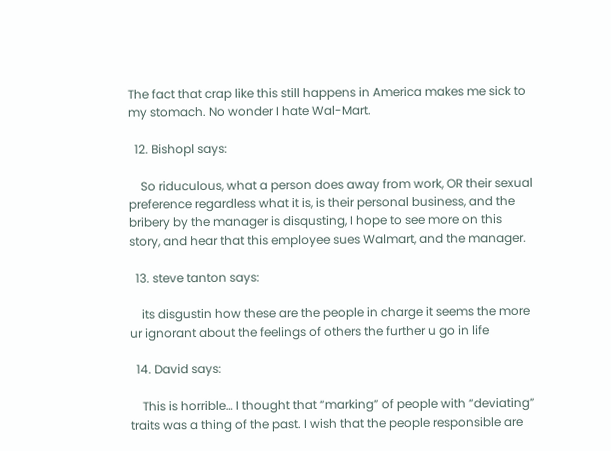The fact that crap like this still happens in America makes me sick to my stomach. No wonder I hate Wal-Mart.

  12. Bishopl says:

    So riduculous, what a person does away from work, OR their sexual preference regardless what it is, is their personal business, and the bribery by the manager is disqusting, I hope to see more on this story, and hear that this employee sues Walmart, and the manager.

  13. steve tanton says:

    its disgustin how these are the people in charge it seems the more ur ignorant about the feelings of others the further u go in life

  14. David says:

    This is horrible… I thought that “marking” of people with “deviating” traits was a thing of the past. I wish that the people responsible are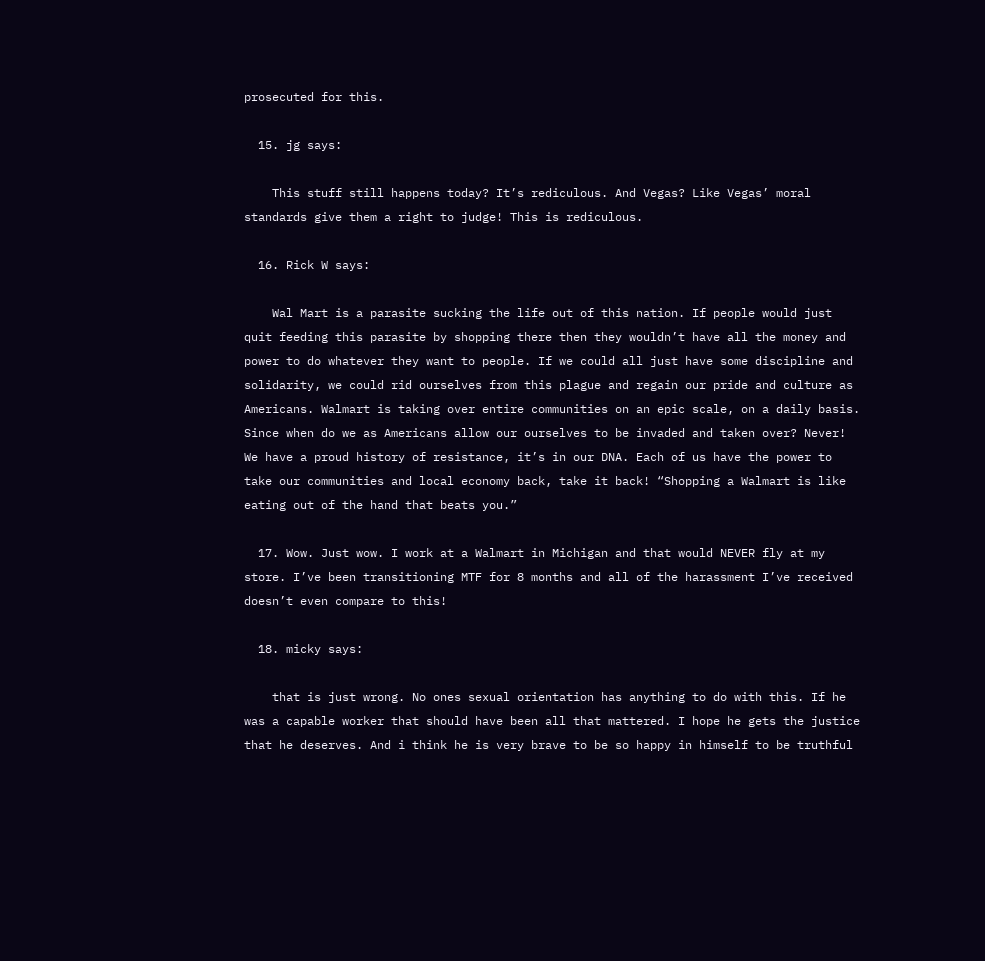prosecuted for this.

  15. jg says:

    This stuff still happens today? It’s rediculous. And Vegas? Like Vegas’ moral standards give them a right to judge! This is rediculous.

  16. Rick W says:

    Wal Mart is a parasite sucking the life out of this nation. If people would just quit feeding this parasite by shopping there then they wouldn’t have all the money and power to do whatever they want to people. If we could all just have some discipline and solidarity, we could rid ourselves from this plague and regain our pride and culture as Americans. Walmart is taking over entire communities on an epic scale, on a daily basis. Since when do we as Americans allow our ourselves to be invaded and taken over? Never! We have a proud history of resistance, it’s in our DNA. Each of us have the power to take our communities and local economy back, take it back! “Shopping a Walmart is like eating out of the hand that beats you.”

  17. Wow. Just wow. I work at a Walmart in Michigan and that would NEVER fly at my store. I’ve been transitioning MTF for 8 months and all of the harassment I’ve received doesn’t even compare to this!

  18. micky says:

    that is just wrong. No ones sexual orientation has anything to do with this. If he was a capable worker that should have been all that mattered. I hope he gets the justice that he deserves. And i think he is very brave to be so happy in himself to be truthful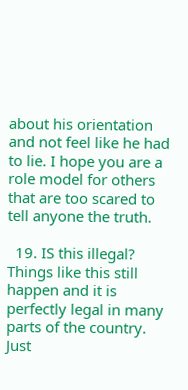about his orientation and not feel like he had to lie. I hope you are a role model for others that are too scared to tell anyone the truth.

  19. IS this illegal? Things like this still happen and it is perfectly legal in many parts of the country. Just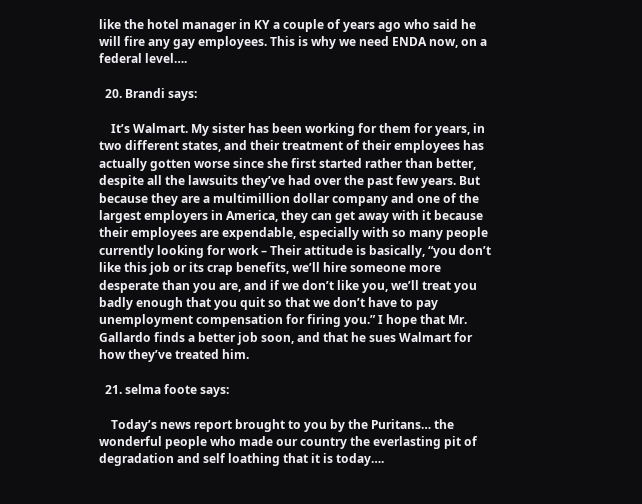like the hotel manager in KY a couple of years ago who said he will fire any gay employees. This is why we need ENDA now, on a federal level….

  20. Brandi says:

    It’s Walmart. My sister has been working for them for years, in two different states, and their treatment of their employees has actually gotten worse since she first started rather than better, despite all the lawsuits they’ve had over the past few years. But because they are a multimillion dollar company and one of the largest employers in America, they can get away with it because their employees are expendable, especially with so many people currently looking for work – Their attitude is basically, “you don’t like this job or its crap benefits, we’ll hire someone more desperate than you are, and if we don’t like you, we’ll treat you badly enough that you quit so that we don’t have to pay unemployment compensation for firing you.” I hope that Mr. Gallardo finds a better job soon, and that he sues Walmart for how they’ve treated him.

  21. selma foote says:

    Today’s news report brought to you by the Puritans… the wonderful people who made our country the everlasting pit of degradation and self loathing that it is today….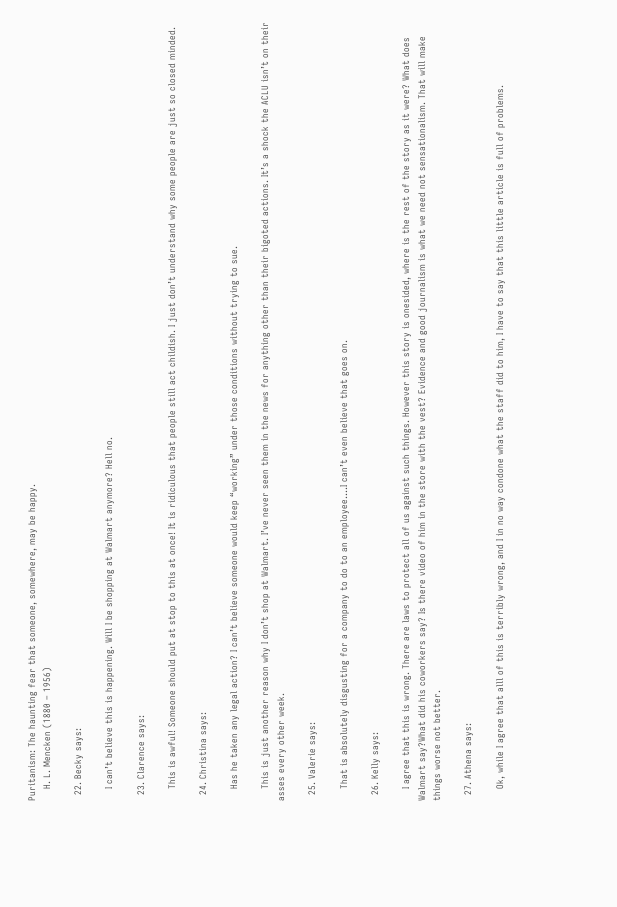Puritanism: The haunting fear that someone, somewhere, may be happy.
    H. L. Mencken (1880 – 1956)

  22. Becky says:

    I can’t believe this is happening. Will I be shopping at Walmart anymore? Hell no.

  23. Clarence says:

    This is awful! Someone should put at stop to this at once! It is ridiculous that people still act childish. I just don’t understand why some people are just so closed minded.

  24. Christina says:

    Has he taken any legal action? I can’t believe someone would keep “working” under those conditions without trying to sue.

    This is just another reason why I don’t shop at Walmart. I’ve never seen them in the news for anything other than their bigoted actions. It’s a shock the ACLU isn’t on their asses every other week.

  25. Valerie says:

    That is absolutely disgusting for a company to do to an employee….I can’t even believe that goes on.

  26. Kelly says:

    I agree that this is wrong. There are laws to protect all of us against such things. However this story is onesided, where is the rest of the story as it were? What does Walmart say?What did his coworkers say? Is there video of him in the store with the vest? Evidence and good journalism is what we need not sensationalism. That will make things worse not better.

  27. Athena says:

    Ok, while I agree that alll of this is terribly wrong, and I in no way condone what the staff did to him, I have to say that this little article is full of problems.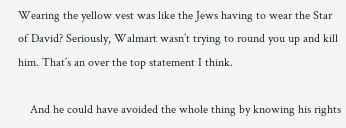Wearing the yellow vest was like the Jews having to wear the Star of David? Seriously, Walmart wasn’t trying to round you up and kill him. That’s an over the top statement I think.

    And he could have avoided the whole thing by knowing his rights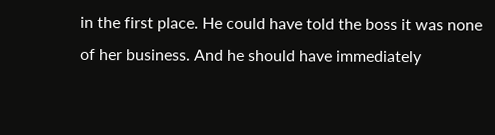in the first place. He could have told the boss it was none of her business. And he should have immediately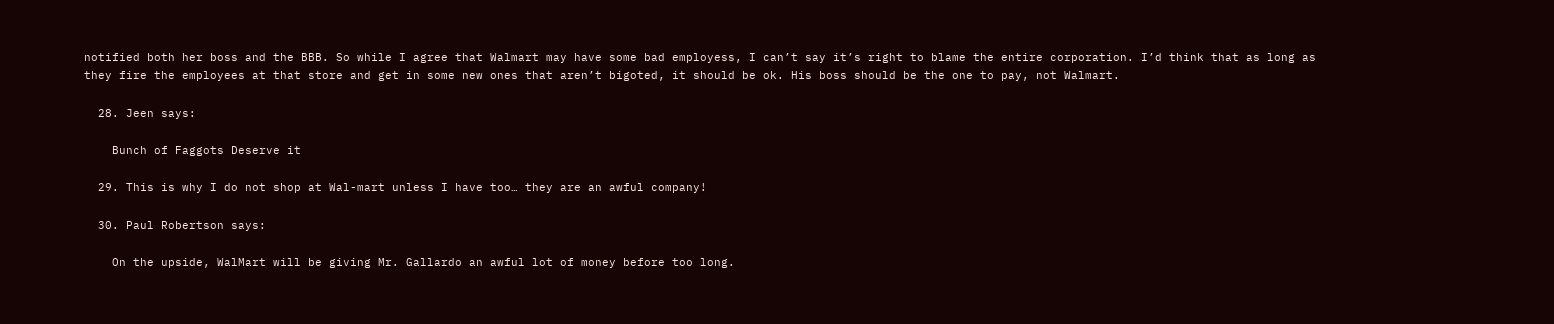notified both her boss and the BBB. So while I agree that Walmart may have some bad employess, I can’t say it’s right to blame the entire corporation. I’d think that as long as they fire the employees at that store and get in some new ones that aren’t bigoted, it should be ok. His boss should be the one to pay, not Walmart.

  28. Jeen says:

    Bunch of Faggots Deserve it

  29. This is why I do not shop at Wal-mart unless I have too… they are an awful company!

  30. Paul Robertson says:

    On the upside, WalMart will be giving Mr. Gallardo an awful lot of money before too long.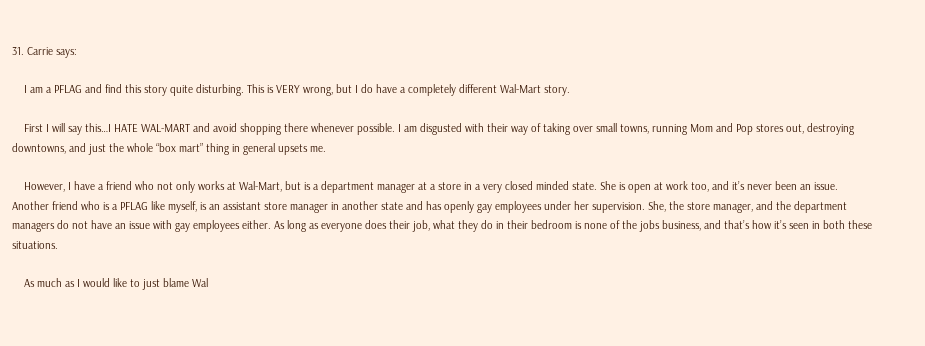31. Carrie says:

    I am a PFLAG and find this story quite disturbing. This is VERY wrong, but I do have a completely different Wal-Mart story.

    First I will say this…I HATE WAL-MART and avoid shopping there whenever possible. I am disgusted with their way of taking over small towns, running Mom and Pop stores out, destroying downtowns, and just the whole “box mart” thing in general upsets me.

    However, I have a friend who not only works at Wal-Mart, but is a department manager at a store in a very closed minded state. She is open at work too, and it’s never been an issue. Another friend who is a PFLAG like myself, is an assistant store manager in another state and has openly gay employees under her supervision. She, the store manager, and the department managers do not have an issue with gay employees either. As long as everyone does their job, what they do in their bedroom is none of the jobs business, and that’s how it’s seen in both these situations.

    As much as I would like to just blame Wal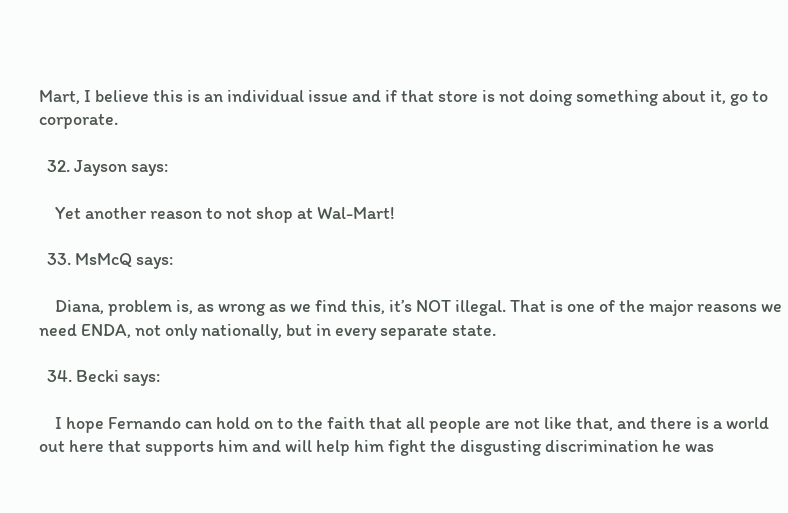Mart, I believe this is an individual issue and if that store is not doing something about it, go to corporate.

  32. Jayson says:

    Yet another reason to not shop at Wal-Mart!

  33. MsMcQ says:

    Diana, problem is, as wrong as we find this, it’s NOT illegal. That is one of the major reasons we need ENDA, not only nationally, but in every separate state.

  34. Becki says:

    I hope Fernando can hold on to the faith that all people are not like that, and there is a world out here that supports him and will help him fight the disgusting discrimination he was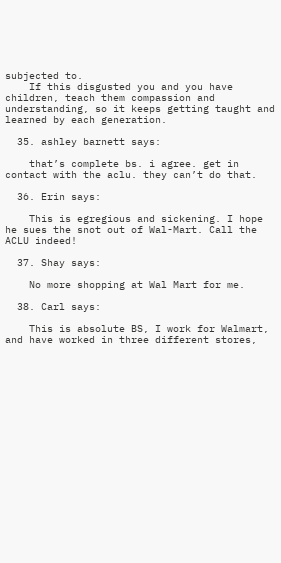subjected to.
    If this disgusted you and you have children, teach them compassion and understanding, so it keeps getting taught and learned by each generation.

  35. ashley barnett says:

    that’s complete bs. i agree. get in contact with the aclu. they can’t do that.

  36. Erin says:

    This is egregious and sickening. I hope he sues the snot out of Wal-Mart. Call the ACLU indeed!

  37. Shay says:

    No more shopping at Wal Mart for me.

  38. Carl says:

    This is absolute BS, I work for Walmart, and have worked in three different stores,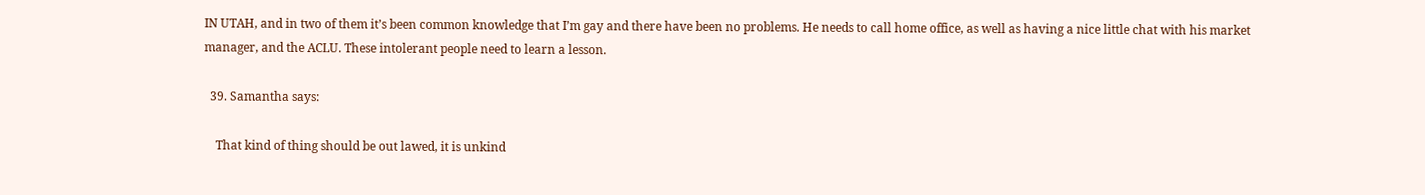IN UTAH, and in two of them it’s been common knowledge that I’m gay and there have been no problems. He needs to call home office, as well as having a nice little chat with his market manager, and the ACLU. These intolerant people need to learn a lesson.

  39. Samantha says:

    That kind of thing should be out lawed, it is unkind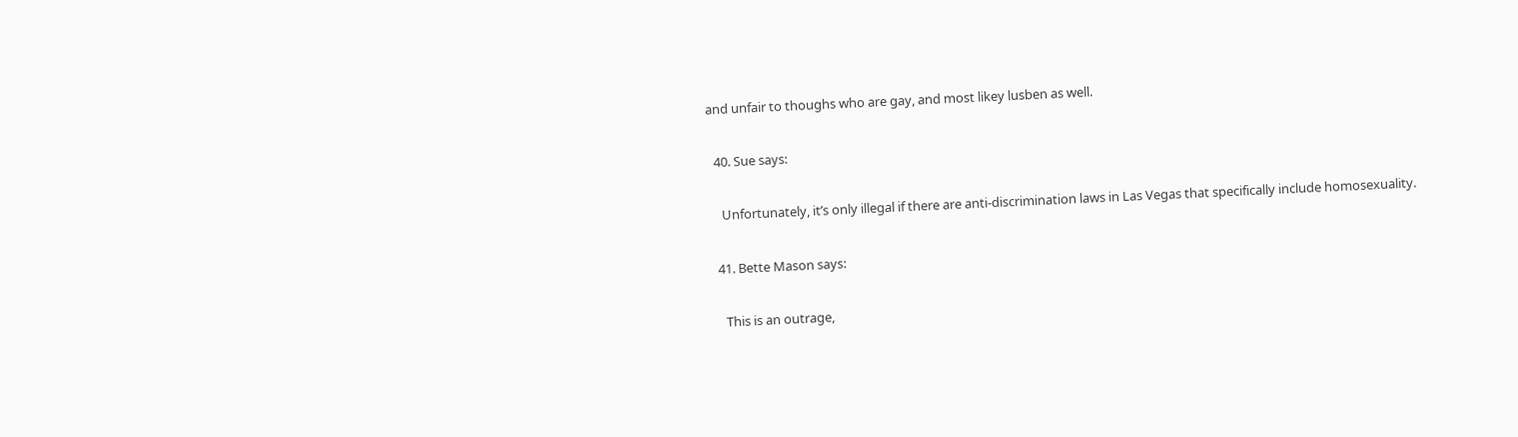and unfair to thoughs who are gay, and most likey lusben as well.

  40. Sue says:

    Unfortunately, it’s only illegal if there are anti-discrimination laws in Las Vegas that specifically include homosexuality.

  41. Bette Mason says:

    This is an outrage,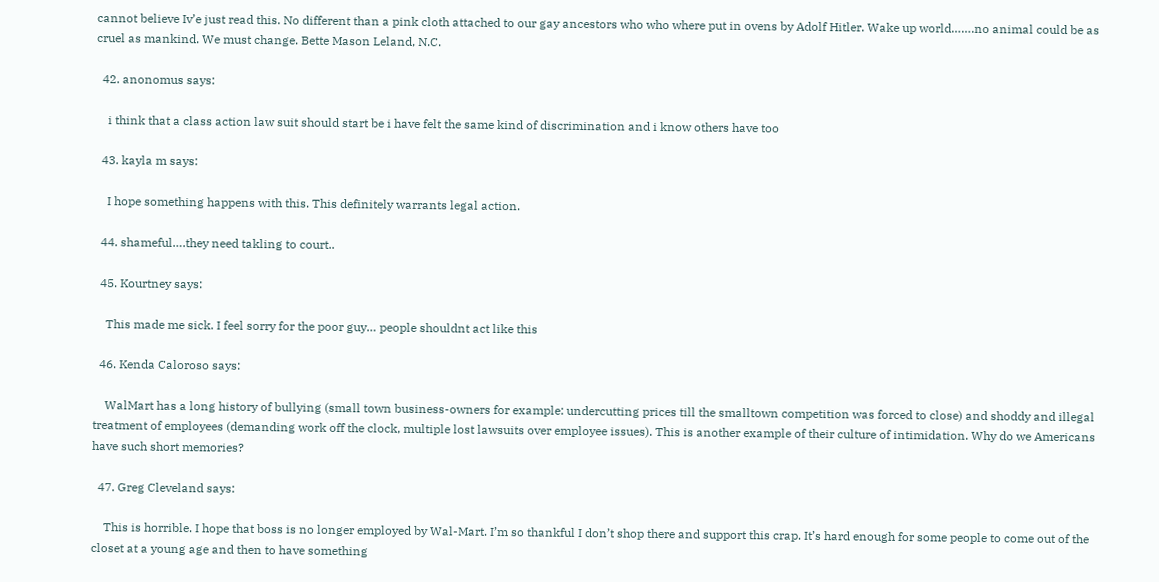cannot believe Iv’e just read this. No different than a pink cloth attached to our gay ancestors who who where put in ovens by Adolf Hitler. Wake up world…….no animal could be as cruel as mankind. We must change. Bette Mason Leland, N.C.

  42. anonomus says:

    i think that a class action law suit should start be i have felt the same kind of discrimination and i know others have too

  43. kayla m says:

    I hope something happens with this. This definitely warrants legal action.

  44. shameful….they need takling to court..

  45. Kourtney says:

    This made me sick. I feel sorry for the poor guy… people shouldnt act like this

  46. Kenda Caloroso says:

    WalMart has a long history of bullying (small town business-owners for example: undercutting prices till the smalltown competition was forced to close) and shoddy and illegal treatment of employees (demanding work off the clock, multiple lost lawsuits over employee issues). This is another example of their culture of intimidation. Why do we Americans have such short memories?

  47. Greg Cleveland says:

    This is horrible. I hope that boss is no longer employed by Wal-Mart. I’m so thankful I don’t shop there and support this crap. It’s hard enough for some people to come out of the closet at a young age and then to have something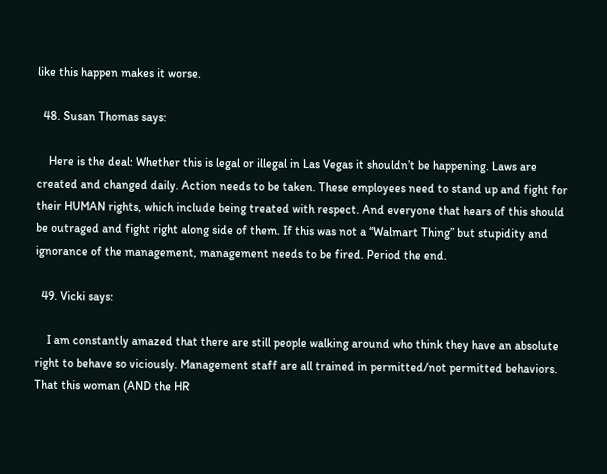like this happen makes it worse.

  48. Susan Thomas says:

    Here is the deal: Whether this is legal or illegal in Las Vegas it shouldn’t be happening. Laws are created and changed daily. Action needs to be taken. These employees need to stand up and fight for their HUMAN rights, which include being treated with respect. And everyone that hears of this should be outraged and fight right along side of them. If this was not a “Walmart Thing” but stupidity and ignorance of the management, management needs to be fired. Period the end.

  49. Vicki says:

    I am constantly amazed that there are still people walking around who think they have an absolute right to behave so viciously. Management staff are all trained in permitted/not permitted behaviors. That this woman (AND the HR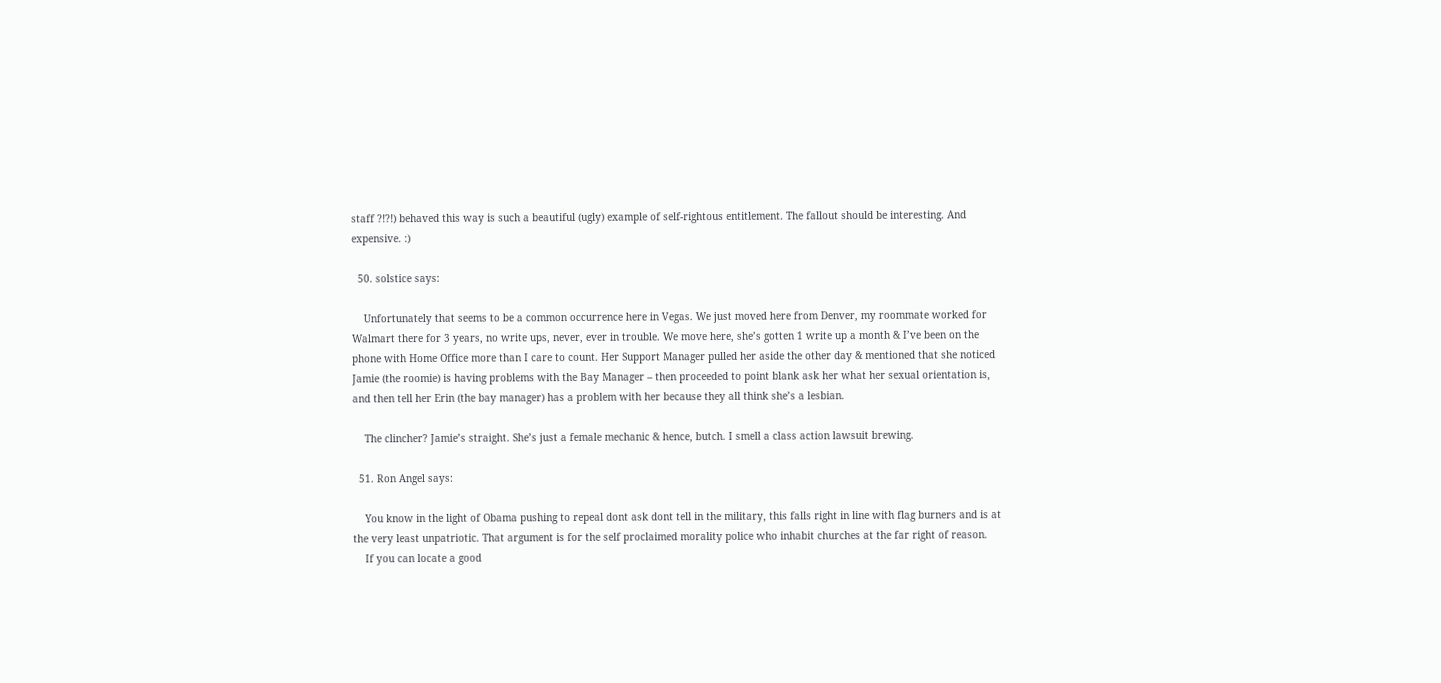staff ?!?!) behaved this way is such a beautiful (ugly) example of self-rightous entitlement. The fallout should be interesting. And expensive. :)

  50. solstice says:

    Unfortunately that seems to be a common occurrence here in Vegas. We just moved here from Denver, my roommate worked for Walmart there for 3 years, no write ups, never, ever in trouble. We move here, she’s gotten 1 write up a month & I’ve been on the phone with Home Office more than I care to count. Her Support Manager pulled her aside the other day & mentioned that she noticed Jamie (the roomie) is having problems with the Bay Manager – then proceeded to point blank ask her what her sexual orientation is, and then tell her Erin (the bay manager) has a problem with her because they all think she’s a lesbian.

    The clincher? Jamie’s straight. She’s just a female mechanic & hence, butch. I smell a class action lawsuit brewing.

  51. Ron Angel says:

    You know in the light of Obama pushing to repeal dont ask dont tell in the military, this falls right in line with flag burners and is at the very least unpatriotic. That argument is for the self proclaimed morality police who inhabit churches at the far right of reason.
    If you can locate a good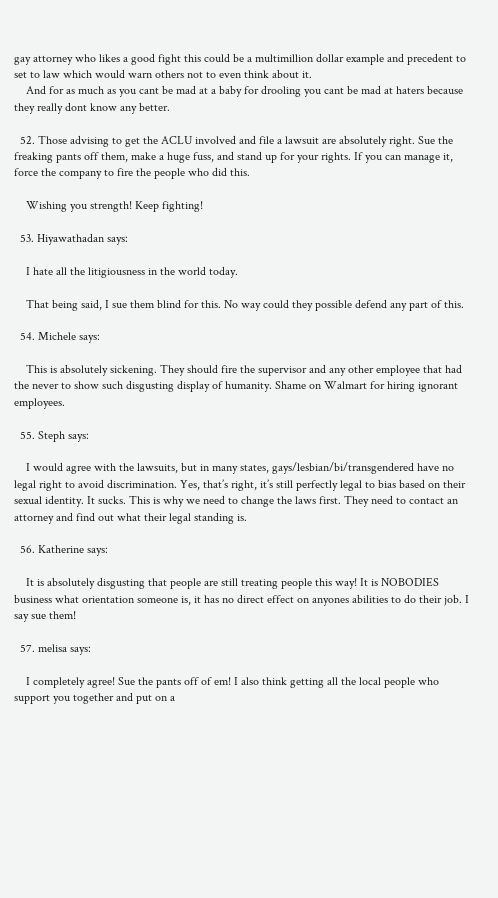gay attorney who likes a good fight this could be a multimillion dollar example and precedent to set to law which would warn others not to even think about it.
    And for as much as you cant be mad at a baby for drooling you cant be mad at haters because they really dont know any better.

  52. Those advising to get the ACLU involved and file a lawsuit are absolutely right. Sue the freaking pants off them, make a huge fuss, and stand up for your rights. If you can manage it, force the company to fire the people who did this.

    Wishing you strength! Keep fighting!

  53. Hiyawathadan says:

    I hate all the litigiousness in the world today.

    That being said, I sue them blind for this. No way could they possible defend any part of this.

  54. Michele says:

    This is absolutely sickening. They should fire the supervisor and any other employee that had the never to show such disgusting display of humanity. Shame on Walmart for hiring ignorant employees.

  55. Steph says:

    I would agree with the lawsuits, but in many states, gays/lesbian/bi/transgendered have no legal right to avoid discrimination. Yes, that’s right, it’s still perfectly legal to bias based on their sexual identity. It sucks. This is why we need to change the laws first. They need to contact an attorney and find out what their legal standing is.

  56. Katherine says:

    It is absolutely disgusting that people are still treating people this way! It is NOBODIES business what orientation someone is, it has no direct effect on anyones abilities to do their job. I say sue them!

  57. melisa says:

    I completely agree! Sue the pants off of em! I also think getting all the local people who support you together and put on a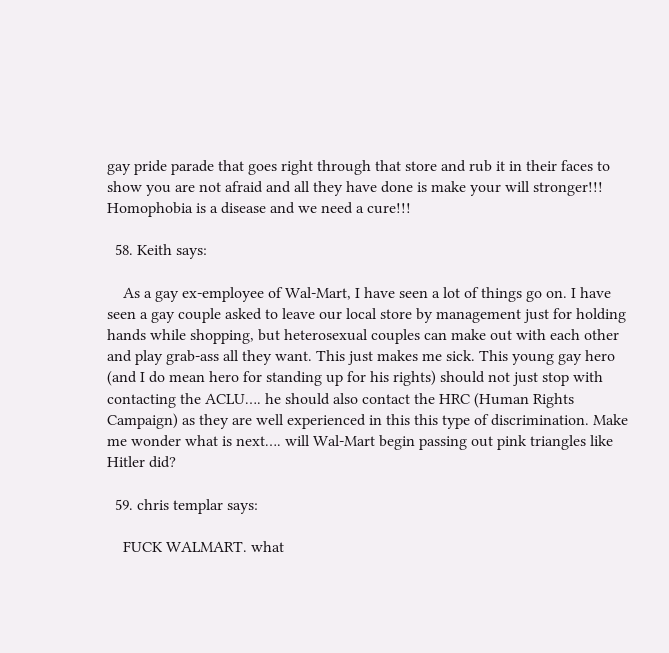gay pride parade that goes right through that store and rub it in their faces to show you are not afraid and all they have done is make your will stronger!!! Homophobia is a disease and we need a cure!!!

  58. Keith says:

    As a gay ex-employee of Wal-Mart, I have seen a lot of things go on. I have seen a gay couple asked to leave our local store by management just for holding hands while shopping, but heterosexual couples can make out with each other and play grab-ass all they want. This just makes me sick. This young gay hero (and I do mean hero for standing up for his rights) should not just stop with contacting the ACLU…. he should also contact the HRC (Human Rights Campaign) as they are well experienced in this this type of discrimination. Make me wonder what is next…. will Wal-Mart begin passing out pink triangles like Hitler did?

  59. chris templar says:

    FUCK WALMART. what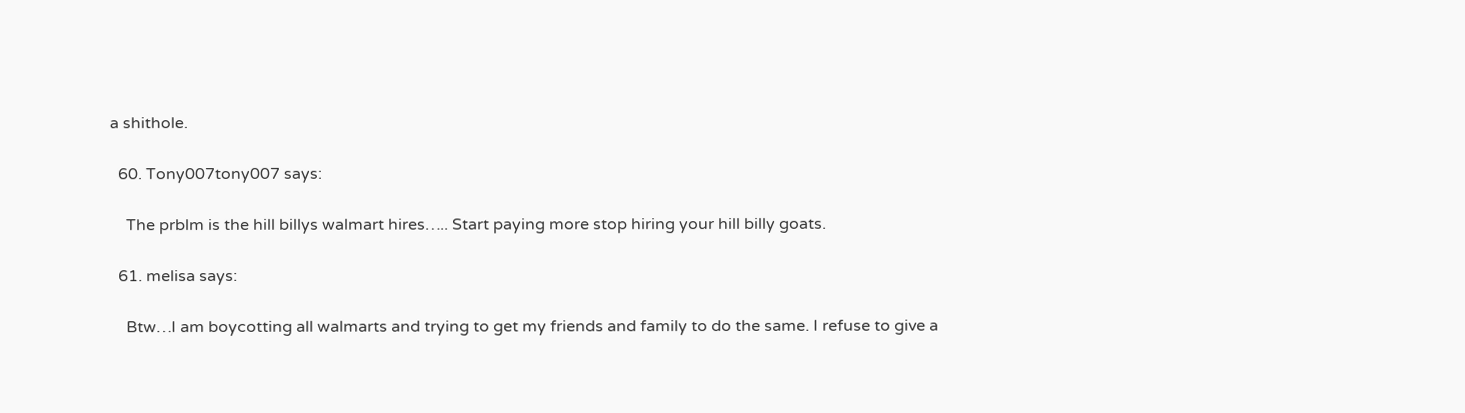a shithole.

  60. Tony007tony007 says:

    The prblm is the hill billys walmart hires….. Start paying more stop hiring your hill billy goats.

  61. melisa says:

    Btw…I am boycotting all walmarts and trying to get my friends and family to do the same. I refuse to give a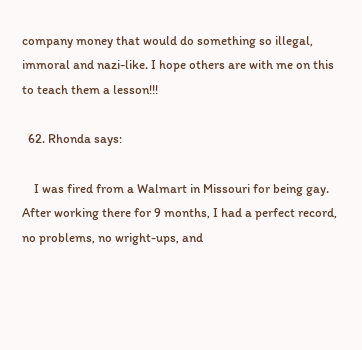company money that would do something so illegal, immoral and nazi-like. I hope others are with me on this to teach them a lesson!!!

  62. Rhonda says:

    I was fired from a Walmart in Missouri for being gay. After working there for 9 months, I had a perfect record, no problems, no wright-ups, and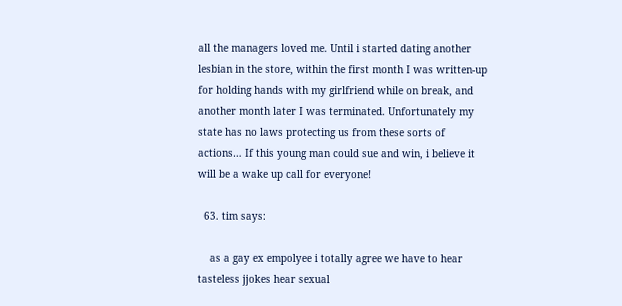all the managers loved me. Until i started dating another lesbian in the store, within the first month I was written-up for holding hands with my girlfriend while on break, and another month later I was terminated. Unfortunately my state has no laws protecting us from these sorts of actions… If this young man could sue and win, i believe it will be a wake up call for everyone!

  63. tim says:

    as a gay ex empolyee i totally agree we have to hear tasteless jjokes hear sexual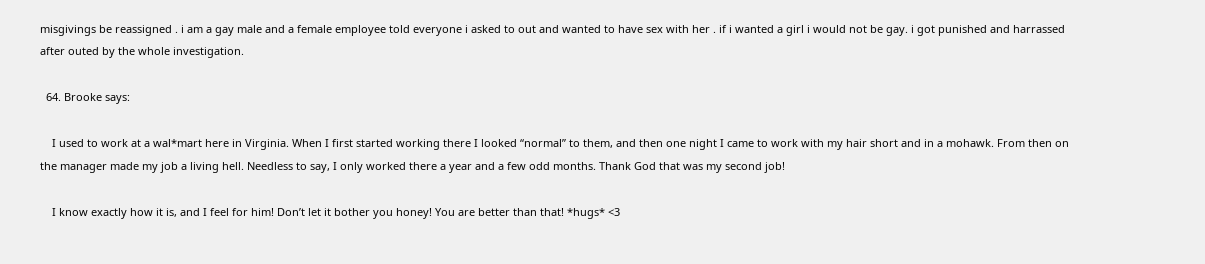misgivings be reassigned . i am a gay male and a female employee told everyone i asked to out and wanted to have sex with her . if i wanted a girl i would not be gay. i got punished and harrassed after outed by the whole investigation.

  64. Brooke says:

    I used to work at a wal*mart here in Virginia. When I first started working there I looked “normal” to them, and then one night I came to work with my hair short and in a mohawk. From then on the manager made my job a living hell. Needless to say, I only worked there a year and a few odd months. Thank God that was my second job!

    I know exactly how it is, and I feel for him! Don’t let it bother you honey! You are better than that! *hugs* <3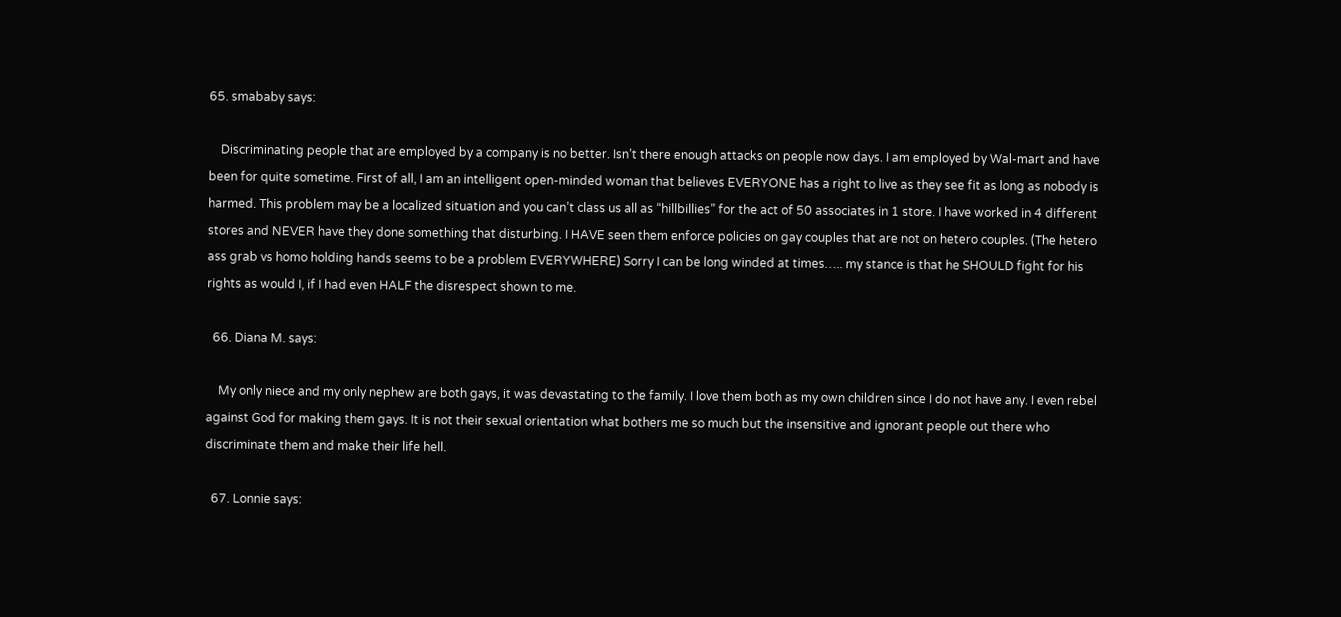65. smababy says:

    Discriminating people that are employed by a company is no better. Isn’t there enough attacks on people now days. I am employed by Wal-mart and have been for quite sometime. First of all, I am an intelligent open-minded woman that believes EVERYONE has a right to live as they see fit as long as nobody is harmed. This problem may be a localized situation and you can’t class us all as “hillbillies” for the act of 50 associates in 1 store. I have worked in 4 different stores and NEVER have they done something that disturbing. I HAVE seen them enforce policies on gay couples that are not on hetero couples. (The hetero ass grab vs homo holding hands seems to be a problem EVERYWHERE) Sorry I can be long winded at times….. my stance is that he SHOULD fight for his rights as would I, if I had even HALF the disrespect shown to me.

  66. Diana M. says:

    My only niece and my only nephew are both gays, it was devastating to the family. I love them both as my own children since I do not have any. I even rebel against God for making them gays. It is not their sexual orientation what bothers me so much but the insensitive and ignorant people out there who discriminate them and make their life hell.

  67. Lonnie says: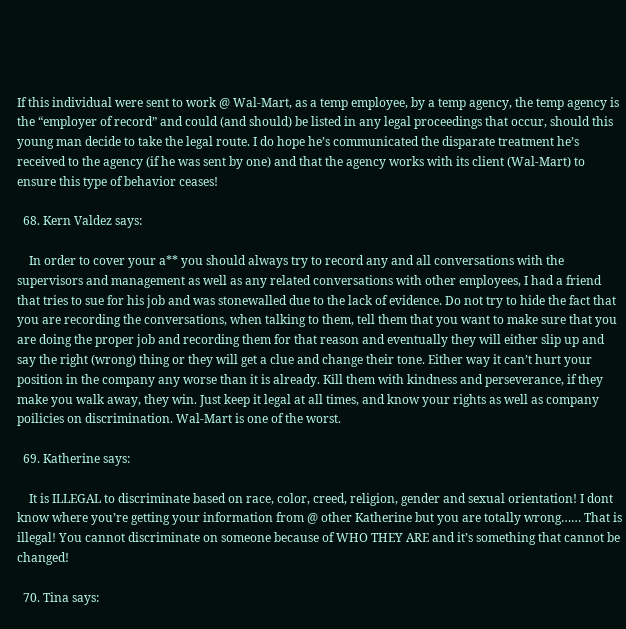If this individual were sent to work @ Wal-Mart, as a temp employee, by a temp agency, the temp agency is the “employer of record” and could (and should) be listed in any legal proceedings that occur, should this young man decide to take the legal route. I do hope he’s communicated the disparate treatment he’s received to the agency (if he was sent by one) and that the agency works with its client (Wal-Mart) to ensure this type of behavior ceases!

  68. Kern Valdez says:

    In order to cover your a** you should always try to record any and all conversations with the supervisors and management as well as any related conversations with other employees, I had a friend that tries to sue for his job and was stonewalled due to the lack of evidence. Do not try to hide the fact that you are recording the conversations, when talking to them, tell them that you want to make sure that you are doing the proper job and recording them for that reason and eventually they will either slip up and say the right (wrong) thing or they will get a clue and change their tone. Either way it can’t hurt your position in the company any worse than it is already. Kill them with kindness and perseverance, if they make you walk away, they win. Just keep it legal at all times, and know your rights as well as company poilicies on discrimination. Wal-Mart is one of the worst.

  69. Katherine says:

    It is ILLEGAL to discriminate based on race, color, creed, religion, gender and sexual orientation! I dont know where you’re getting your information from @ other Katherine but you are totally wrong…… That is illegal! You cannot discriminate on someone because of WHO THEY ARE and it’s something that cannot be changed!

  70. Tina says: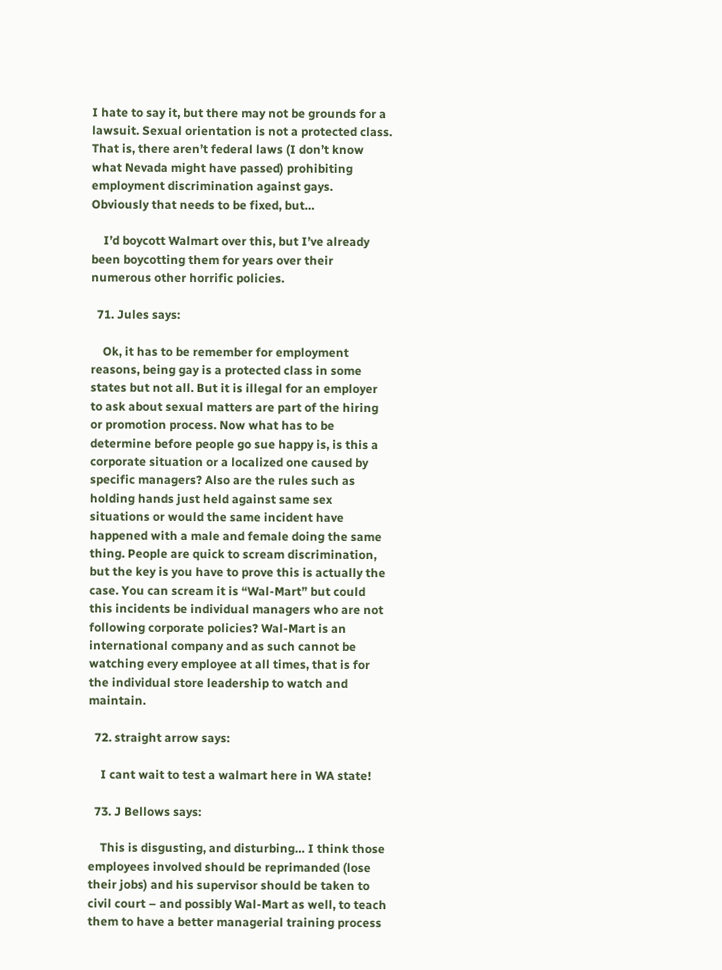I hate to say it, but there may not be grounds for a lawsuit. Sexual orientation is not a protected class. That is, there aren’t federal laws (I don’t know what Nevada might have passed) prohibiting employment discrimination against gays. Obviously that needs to be fixed, but…

    I’d boycott Walmart over this, but I’ve already been boycotting them for years over their numerous other horrific policies.

  71. Jules says:

    Ok, it has to be remember for employment reasons, being gay is a protected class in some states but not all. But it is illegal for an employer to ask about sexual matters are part of the hiring or promotion process. Now what has to be determine before people go sue happy is, is this a corporate situation or a localized one caused by specific managers? Also are the rules such as holding hands just held against same sex situations or would the same incident have happened with a male and female doing the same thing. People are quick to scream discrimination, but the key is you have to prove this is actually the case. You can scream it is “Wal-Mart” but could this incidents be individual managers who are not following corporate policies? Wal-Mart is an international company and as such cannot be watching every employee at all times, that is for the individual store leadership to watch and maintain.

  72. straight arrow says:

    I cant wait to test a walmart here in WA state!

  73. J Bellows says:

    This is disgusting, and disturbing… I think those employees involved should be reprimanded (lose their jobs) and his supervisor should be taken to civil court – and possibly Wal-Mart as well, to teach them to have a better managerial training process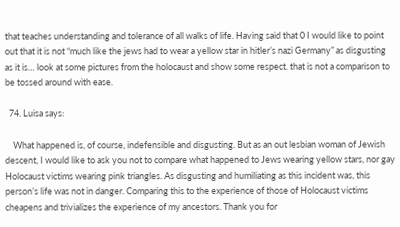that teaches understanding and tolerance of all walks of life. Having said that 0 I would like to point out that it is not “much like the jews had to wear a yellow star in hitler’s nazi Germany” as disgusting as it is… look at some pictures from the holocaust and show some respect. that is not a comparison to be tossed around with ease.

  74. Luisa says:

    What happened is, of course, indefensible and disgusting. But as an out lesbian woman of Jewish descent, I would like to ask you not to compare what happened to Jews wearing yellow stars, nor gay Holocaust victims wearing pink triangles. As disgusting and humiliating as this incident was, this person’s life was not in danger. Comparing this to the experience of those of Holocaust victims cheapens and trivializes the experience of my ancestors. Thank you for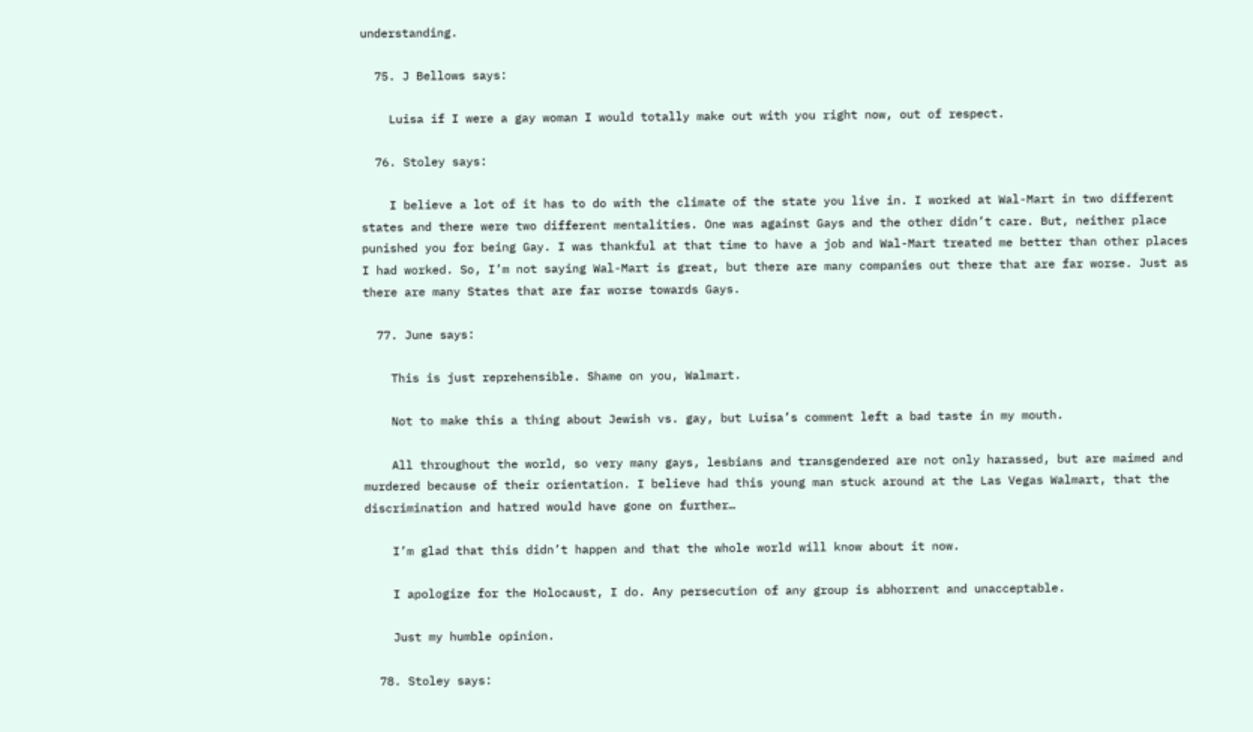understanding.

  75. J Bellows says:

    Luisa if I were a gay woman I would totally make out with you right now, out of respect.

  76. Stoley says:

    I believe a lot of it has to do with the climate of the state you live in. I worked at Wal-Mart in two different states and there were two different mentalities. One was against Gays and the other didn’t care. But, neither place punished you for being Gay. I was thankful at that time to have a job and Wal-Mart treated me better than other places I had worked. So, I’m not saying Wal-Mart is great, but there are many companies out there that are far worse. Just as there are many States that are far worse towards Gays.

  77. June says:

    This is just reprehensible. Shame on you, Walmart.

    Not to make this a thing about Jewish vs. gay, but Luisa’s comment left a bad taste in my mouth.

    All throughout the world, so very many gays, lesbians and transgendered are not only harassed, but are maimed and murdered because of their orientation. I believe had this young man stuck around at the Las Vegas Walmart, that the discrimination and hatred would have gone on further…

    I’m glad that this didn’t happen and that the whole world will know about it now.

    I apologize for the Holocaust, I do. Any persecution of any group is abhorrent and unacceptable.

    Just my humble opinion.

  78. Stoley says: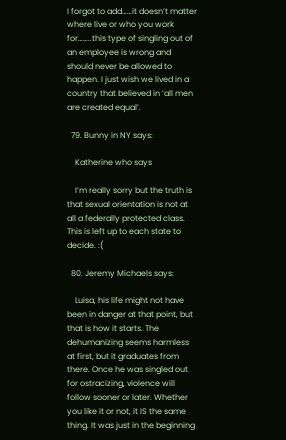I forgot to add……it doesn’t matter where live or who you work for……..this type of singling out of an employee is wrong and should never be allowed to happen. I just wish we lived in a country that believed in ‘all men are created equal’.

  79. Bunny in NY says:

    Katherine who says

    I’m really sorry but the truth is that sexual orientation is not at all a federally protected class. This is left up to each state to decide. :(

  80. Jeremy Michaels says:

    Luisa, his life might not have been in danger at that point, but that is how it starts. The dehumanizing seems harmless at first, but it graduates from there. Once he was singled out for ostracizing, violence will follow sooner or later. Whether you like it or not, it IS the same thing. It was just in the beginning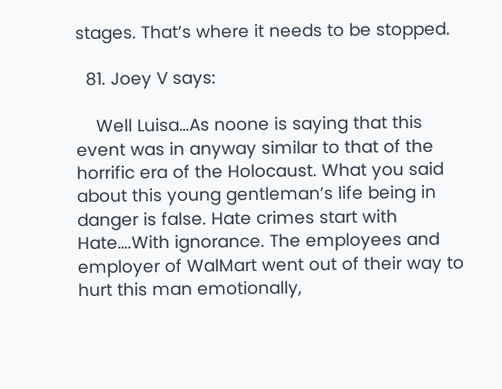stages. That’s where it needs to be stopped.

  81. Joey V says:

    Well Luisa…As noone is saying that this event was in anyway similar to that of the horrific era of the Holocaust. What you said about this young gentleman’s life being in danger is false. Hate crimes start with Hate….With ignorance. The employees and employer of WalMart went out of their way to hurt this man emotionally,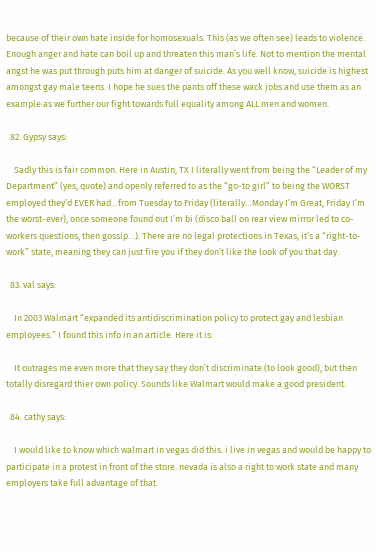because of their own hate inside for homosexuals. This (as we often see) leads to violence. Enough anger and hate can boil up and threaten this man’s life. Not to mention the mental angst he was put through puts him at danger of suicide. As you well know, suicide is highest amongst gay male teens. I hope he sues the pants off these wack jobs and use them as an example as we further our fight towards full equality among ALL men and women.

  82. Gypsy says:

    Sadly this is fair common. Here in Austin, TX I literally went from being the “Leader of my Department” (yes, quote) and openly referred to as the “go-to girl” to being the WORST employed they’d EVER had…from Tuesday to Friday (literally…Monday I’m Great, Friday I’m the worst-ever), once someone found out I’m bi (disco ball on rear view mirror led to co-workers questions, then gossip…). There are no legal protections in Texas, it’s a “right-to-work” state, meaning they can just fire you if they don’t like the look of you that day.

  83. val says:

    In 2003 Walmart “expanded its antidiscrimination policy to protect gay and lesbian employees.” I found this info in an article. Here it is:

    It outrages me even more that they say they don’t discriminate (to look good), but then totally disregard thier own policy. Sounds like Walmart would make a good president.

  84. cathy says:

    I would like to know which walmart in vegas did this. i live in vegas and would be happy to participate in a protest in front of the store. nevada is also a right to work state and many employers take full advantage of that.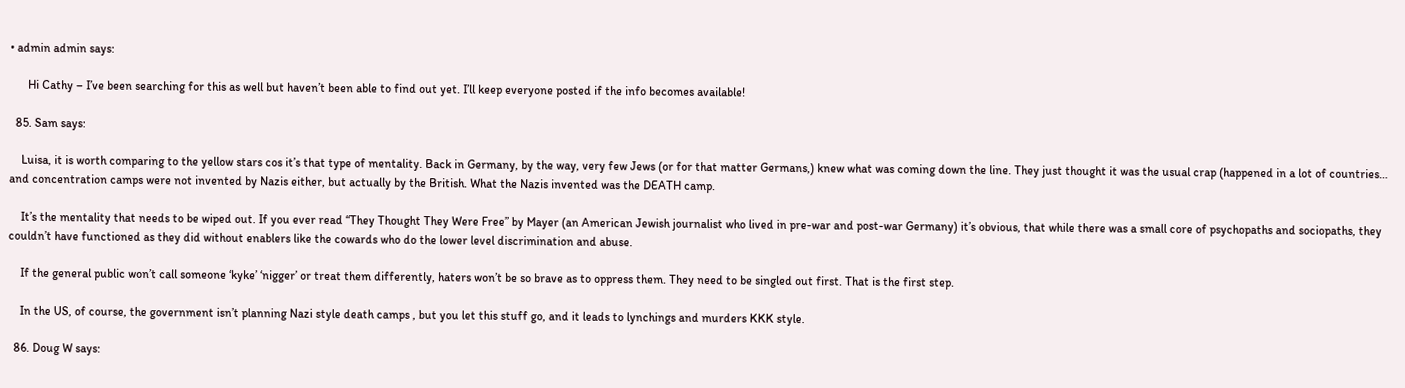• admin admin says:

      Hi Cathy – I’ve been searching for this as well but haven’t been able to find out yet. I’ll keep everyone posted if the info becomes available!

  85. Sam says:

    Luisa, it is worth comparing to the yellow stars cos it’s that type of mentality. Back in Germany, by the way, very few Jews (or for that matter Germans,) knew what was coming down the line. They just thought it was the usual crap (happened in a lot of countries… and concentration camps were not invented by Nazis either, but actually by the British. What the Nazis invented was the DEATH camp.

    It’s the mentality that needs to be wiped out. If you ever read “They Thought They Were Free” by Mayer (an American Jewish journalist who lived in pre-war and post-war Germany) it’s obvious, that while there was a small core of psychopaths and sociopaths, they couldn’t have functioned as they did without enablers like the cowards who do the lower level discrimination and abuse.

    If the general public won’t call someone ‘kyke’ ‘nigger’ or treat them differently, haters won’t be so brave as to oppress them. They need to be singled out first. That is the first step.

    In the US, of course, the government isn’t planning Nazi style death camps , but you let this stuff go, and it leads to lynchings and murders KKK style.

  86. Doug W says: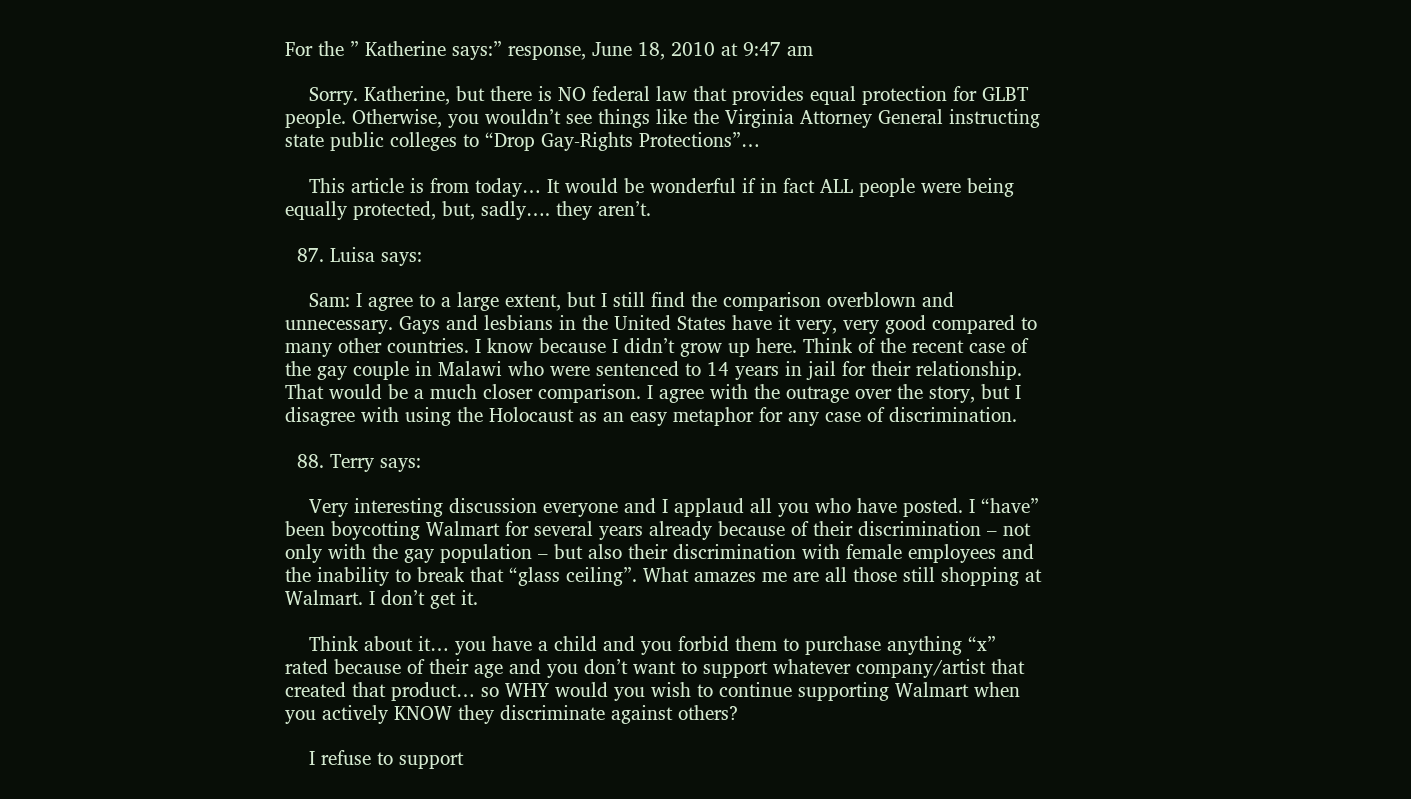For the ” Katherine says:” response, June 18, 2010 at 9:47 am

    Sorry. Katherine, but there is NO federal law that provides equal protection for GLBT people. Otherwise, you wouldn’t see things like the Virginia Attorney General instructing state public colleges to “Drop Gay-Rights Protections”…

    This article is from today… It would be wonderful if in fact ALL people were being equally protected, but, sadly…. they aren’t.

  87. Luisa says:

    Sam: I agree to a large extent, but I still find the comparison overblown and unnecessary. Gays and lesbians in the United States have it very, very good compared to many other countries. I know because I didn’t grow up here. Think of the recent case of the gay couple in Malawi who were sentenced to 14 years in jail for their relationship. That would be a much closer comparison. I agree with the outrage over the story, but I disagree with using the Holocaust as an easy metaphor for any case of discrimination.

  88. Terry says:

    Very interesting discussion everyone and I applaud all you who have posted. I “have” been boycotting Walmart for several years already because of their discrimination – not only with the gay population – but also their discrimination with female employees and the inability to break that “glass ceiling”. What amazes me are all those still shopping at Walmart. I don’t get it.

    Think about it… you have a child and you forbid them to purchase anything “x” rated because of their age and you don’t want to support whatever company/artist that created that product… so WHY would you wish to continue supporting Walmart when you actively KNOW they discriminate against others?

    I refuse to support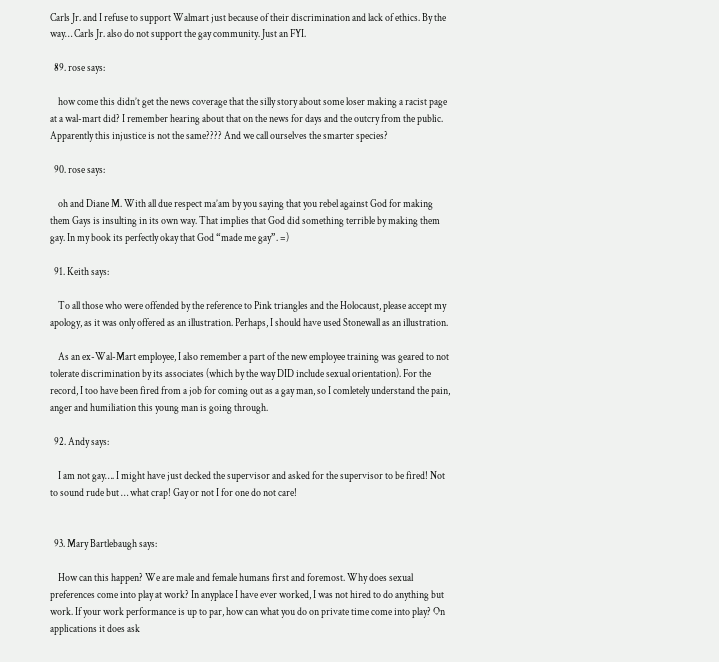Carls Jr. and I refuse to support Walmart just because of their discrimination and lack of ethics. By the way… Carls Jr. also do not support the gay community. Just an FYI.

  89. rose says:

    how come this didn’t get the news coverage that the silly story about some loser making a racist page at a wal-mart did? I remember hearing about that on the news for days and the outcry from the public. Apparently this injustice is not the same???? And we call ourselves the smarter species?

  90. rose says:

    oh and Diane M. With all due respect ma’am by you saying that you rebel against God for making them Gays is insulting in its own way. That implies that God did something terrible by making them gay. In my book its perfectly okay that God “made me gay”. =)

  91. Keith says:

    To all those who were offended by the reference to Pink triangles and the Holocaust, please accept my apology, as it was only offered as an illustration. Perhaps, I should have used Stonewall as an illustration.

    As an ex-Wal-Mart employee, I also remember a part of the new employee training was geared to not tolerate discrimination by its associates (which by the way DID include sexual orientation). For the record, I too have been fired from a job for coming out as a gay man, so I comletely understand the pain, anger and humiliation this young man is going through.

  92. Andy says:

    I am not gay…. I might have just decked the supervisor and asked for the supervisor to be fired! Not to sound rude but … what crap! Gay or not I for one do not care!


  93. Mary Bartlebaugh says:

    How can this happen? We are male and female humans first and foremost. Why does sexual preferences come into play at work? In anyplace I have ever worked, I was not hired to do anything but work. If your work performance is up to par, how can what you do on private time come into play? On applications it does ask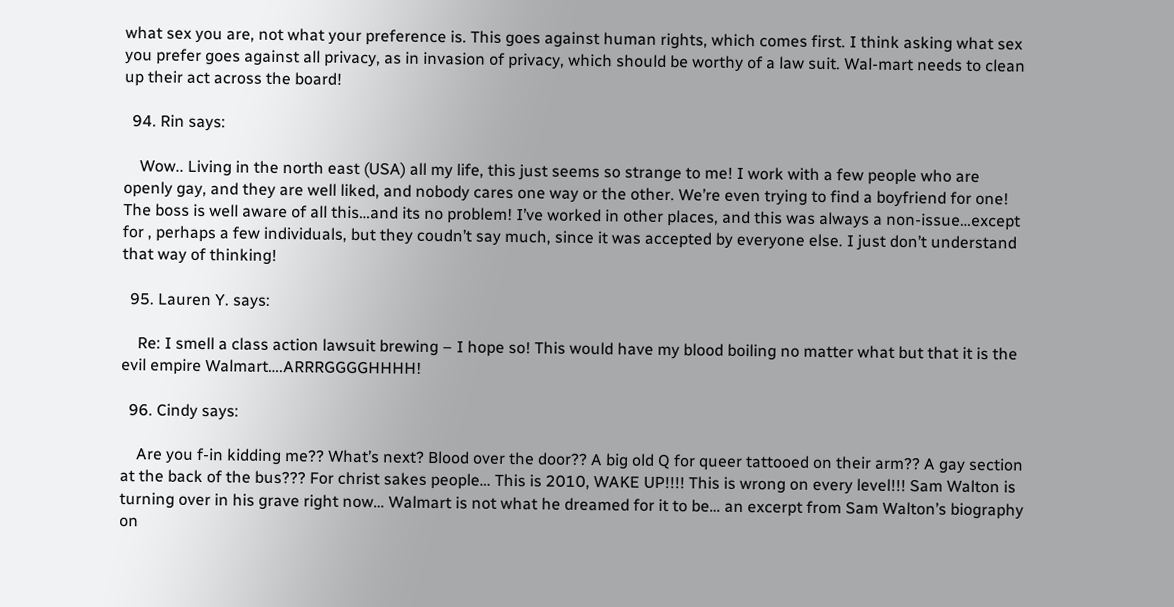what sex you are, not what your preference is. This goes against human rights, which comes first. I think asking what sex you prefer goes against all privacy, as in invasion of privacy, which should be worthy of a law suit. Wal-mart needs to clean up their act across the board!

  94. Rin says:

    Wow.. Living in the north east (USA) all my life, this just seems so strange to me! I work with a few people who are openly gay, and they are well liked, and nobody cares one way or the other. We’re even trying to find a boyfriend for one! The boss is well aware of all this…and its no problem! I’ve worked in other places, and this was always a non-issue…except for , perhaps a few individuals, but they coudn’t say much, since it was accepted by everyone else. I just don’t understand that way of thinking!

  95. Lauren Y. says:

    Re: I smell a class action lawsuit brewing – I hope so! This would have my blood boiling no matter what but that it is the evil empire Walmart….ARRRGGGGHHHH!

  96. Cindy says:

    Are you f-in kidding me?? What’s next? Blood over the door?? A big old Q for queer tattooed on their arm?? A gay section at the back of the bus??? For christ sakes people… This is 2010, WAKE UP!!!! This is wrong on every level!!! Sam Walton is turning over in his grave right now… Walmart is not what he dreamed for it to be… an excerpt from Sam Walton’s biography on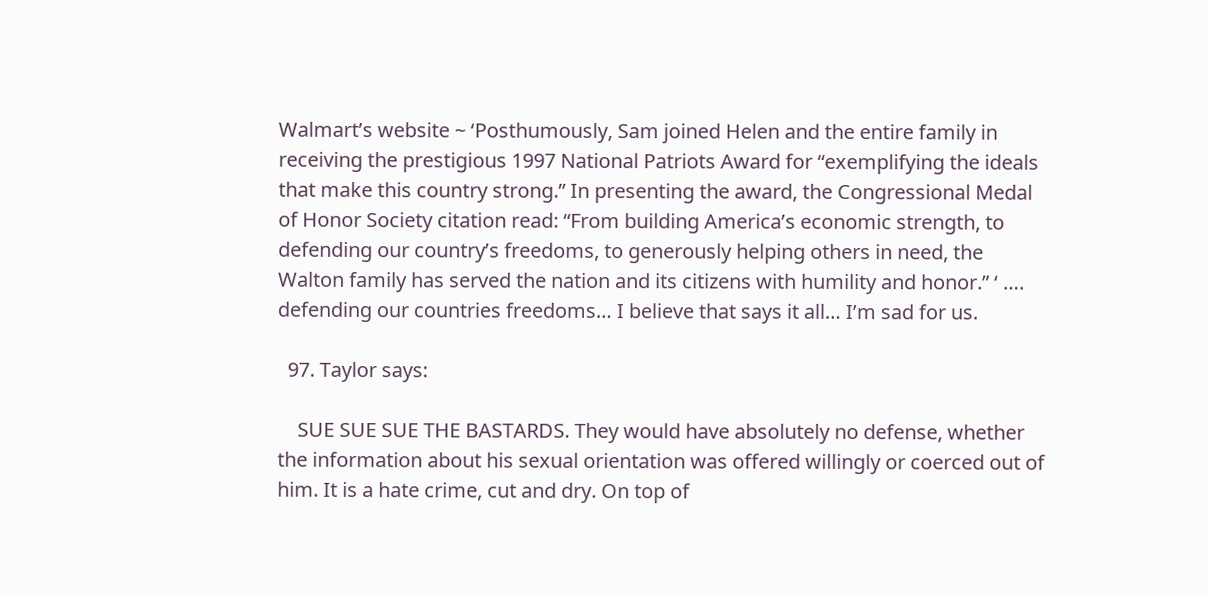Walmart’s website ~ ‘Posthumously, Sam joined Helen and the entire family in receiving the prestigious 1997 National Patriots Award for “exemplifying the ideals that make this country strong.” In presenting the award, the Congressional Medal of Honor Society citation read: “From building America’s economic strength, to defending our country’s freedoms, to generously helping others in need, the Walton family has served the nation and its citizens with humility and honor.” ‘ …. defending our countries freedoms… I believe that says it all… I’m sad for us.

  97. Taylor says:

    SUE SUE SUE THE BASTARDS. They would have absolutely no defense, whether the information about his sexual orientation was offered willingly or coerced out of him. It is a hate crime, cut and dry. On top of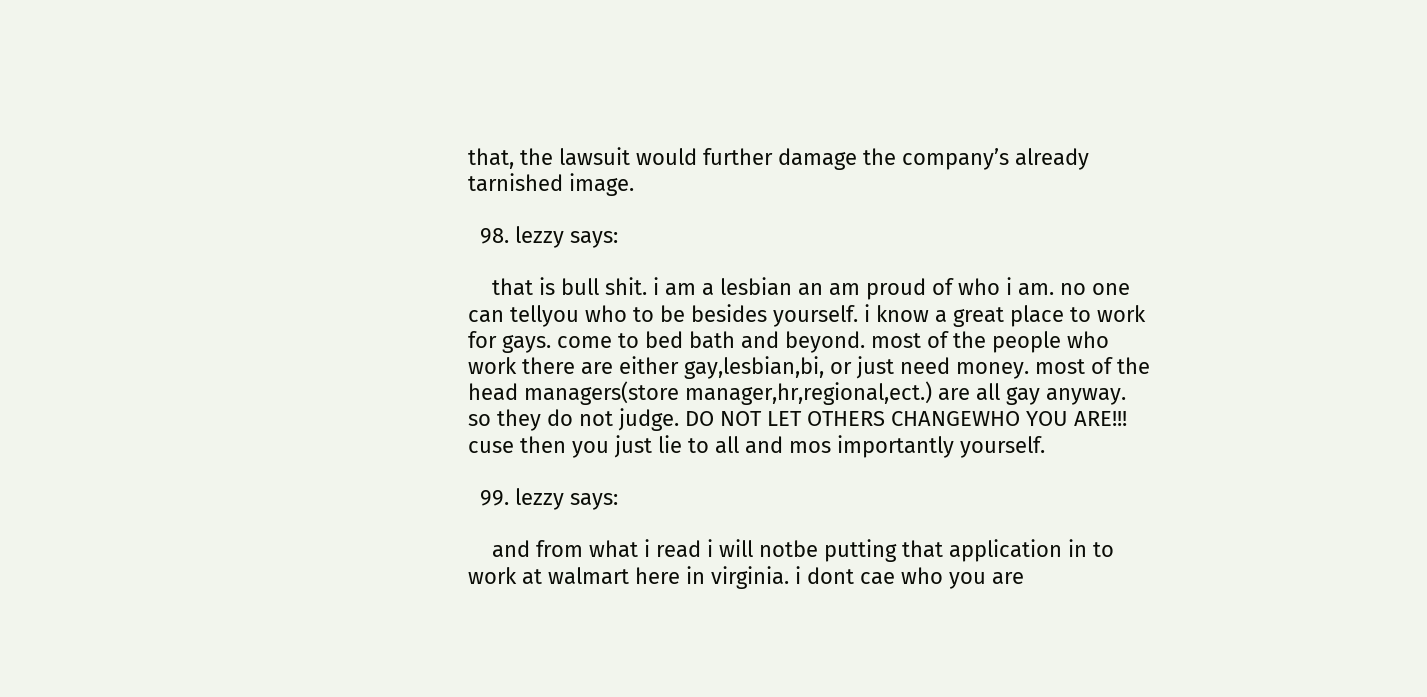that, the lawsuit would further damage the company’s already tarnished image.

  98. lezzy says:

    that is bull shit. i am a lesbian an am proud of who i am. no one can tellyou who to be besides yourself. i know a great place to work for gays. come to bed bath and beyond. most of the people who work there are either gay,lesbian,bi, or just need money. most of the head managers(store manager,hr,regional,ect.) are all gay anyway. so they do not judge. DO NOT LET OTHERS CHANGEWHO YOU ARE!!! cuse then you just lie to all and mos importantly yourself.

  99. lezzy says:

    and from what i read i will notbe putting that application in to work at walmart here in virginia. i dont cae who you are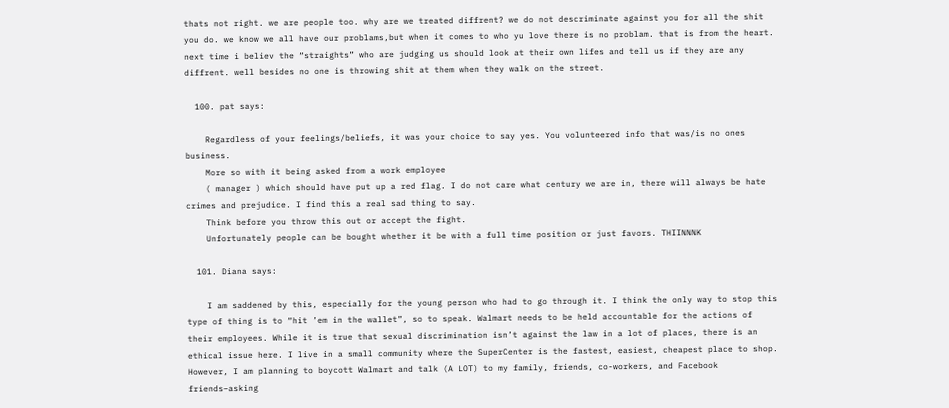thats not right. we are people too. why are we treated diffrent? we do not descriminate against you for all the shit you do. we know we all have our problams,but when it comes to who yu love there is no problam. that is from the heart. next time i believ the “straights” who are judging us should look at their own lifes and tell us if they are any diffrent. well besides no one is throwing shit at them when they walk on the street.

  100. pat says:

    Regardless of your feelings/beliefs, it was your choice to say yes. You volunteered info that was/is no ones business.
    More so with it being asked from a work employee
    ( manager ) which should have put up a red flag. I do not care what century we are in, there will always be hate crimes and prejudice. I find this a real sad thing to say.
    Think before you throw this out or accept the fight.
    Unfortunately people can be bought whether it be with a full time position or just favors. THIINNNK

  101. Diana says:

    I am saddened by this, especially for the young person who had to go through it. I think the only way to stop this type of thing is to “hit ’em in the wallet”, so to speak. Walmart needs to be held accountable for the actions of their employees. While it is true that sexual discrimination isn’t against the law in a lot of places, there is an ethical issue here. I live in a small community where the SuperCenter is the fastest, easiest, cheapest place to shop. However, I am planning to boycott Walmart and talk (A LOT) to my family, friends, co-workers, and Facebook friends–asking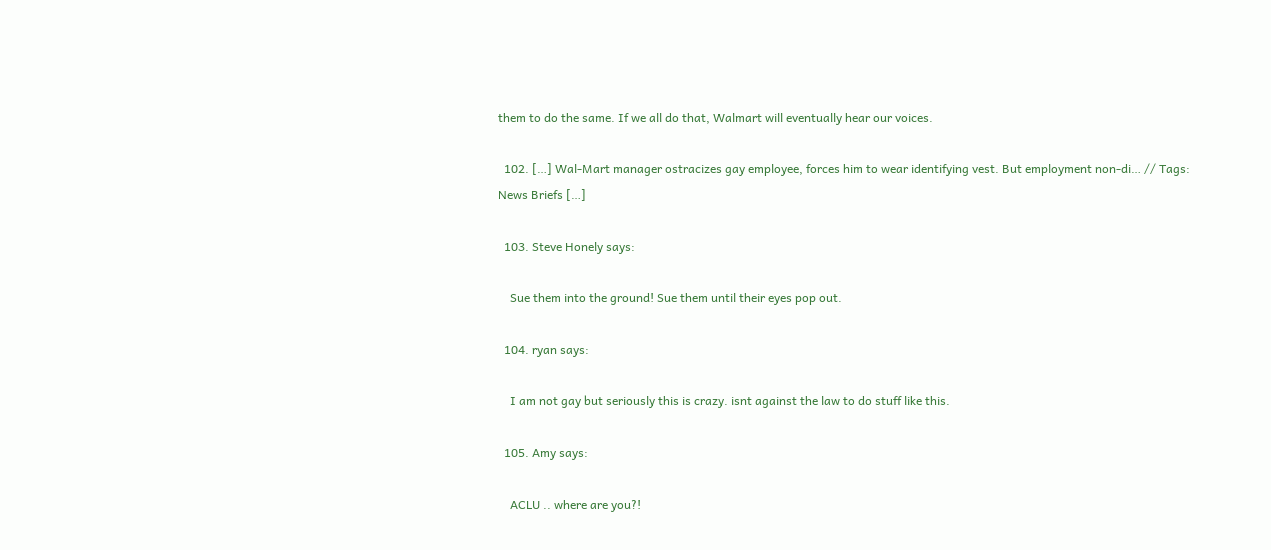them to do the same. If we all do that, Walmart will eventually hear our voices.

  102. […] Wal-Mart manager ostracizes gay employee, forces him to wear identifying vest. But employment non-di… // Tags: News Briefs […]

  103. Steve Honely says:

    Sue them into the ground! Sue them until their eyes pop out.

  104. ryan says:

    I am not gay but seriously this is crazy. isnt against the law to do stuff like this.

  105. Amy says:

    ACLU .. where are you?!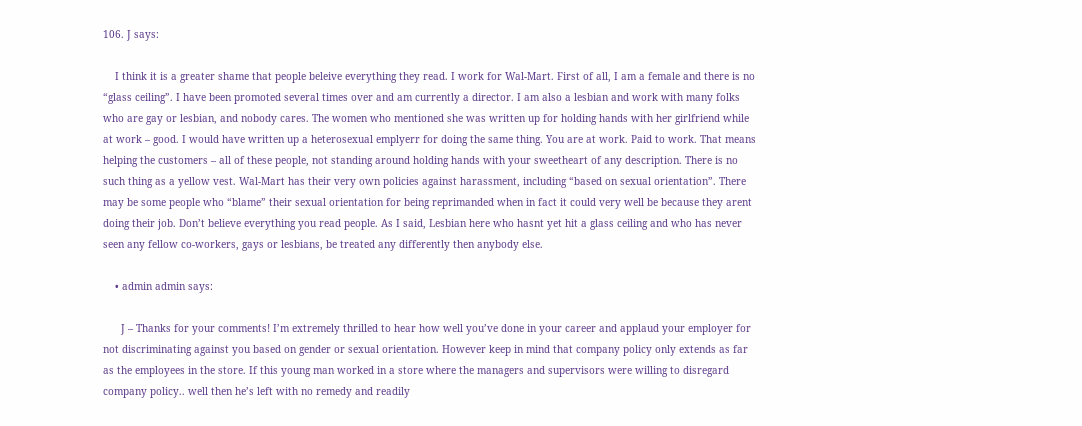106. J says:

    I think it is a greater shame that people beleive everything they read. I work for Wal-Mart. First of all, I am a female and there is no “glass ceiling”. I have been promoted several times over and am currently a director. I am also a lesbian and work with many folks who are gay or lesbian, and nobody cares. The women who mentioned she was written up for holding hands with her girlfriend while at work – good. I would have written up a heterosexual emplyerr for doing the same thing. You are at work. Paid to work. That means helping the customers – all of these people, not standing around holding hands with your sweetheart of any description. There is no such thing as a yellow vest. Wal-Mart has their very own policies against harassment, including “based on sexual orientation”. There may be some people who “blame” their sexual orientation for being reprimanded when in fact it could very well be because they arent doing their job. Don’t believe everything you read people. As I said, Lesbian here who hasnt yet hit a glass ceiling and who has never seen any fellow co-workers, gays or lesbians, be treated any differently then anybody else.

    • admin admin says:

      J – Thanks for your comments! I’m extremely thrilled to hear how well you’ve done in your career and applaud your employer for not discriminating against you based on gender or sexual orientation. However keep in mind that company policy only extends as far as the employees in the store. If this young man worked in a store where the managers and supervisors were willing to disregard company policy.. well then he’s left with no remedy and readily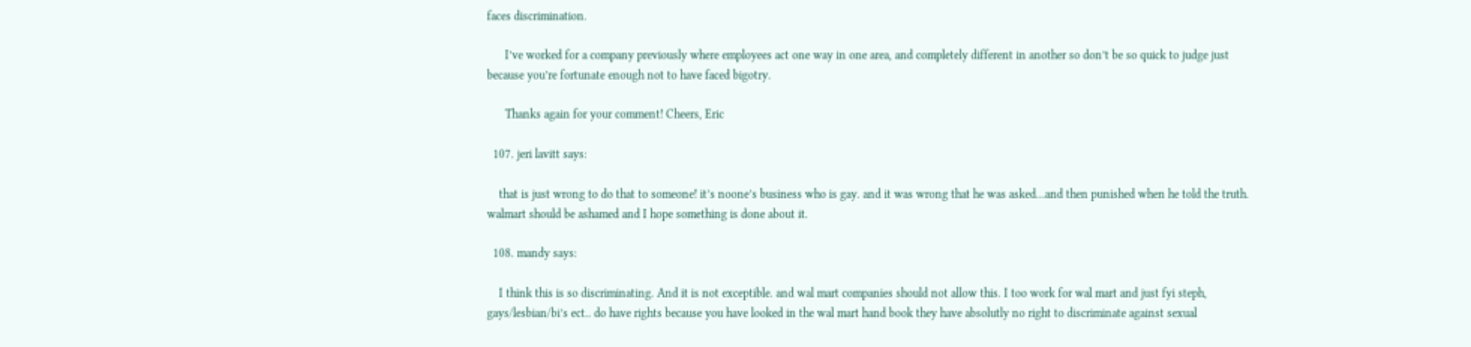faces discrimination.

      I’ve worked for a company previously where employees act one way in one area, and completely different in another so don’t be so quick to judge just because you’re fortunate enough not to have faced bigotry.

      Thanks again for your comment! Cheers, Eric

  107. jeri lavitt says:

    that is just wrong to do that to someone! it’s noone’s business who is gay. and it was wrong that he was asked…and then punished when he told the truth. walmart should be ashamed and I hope something is done about it.

  108. mandy says:

    I think this is so discriminating. And it is not exceptible. and wal mart companies should not allow this. I too work for wal mart and just fyi steph, gays/lesbian/bi’s ect.. do have rights because you have looked in the wal mart hand book they have absolutly no right to discriminate against sexual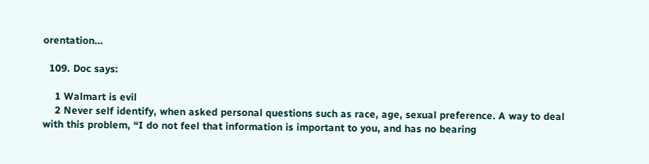orentation…

  109. Doc says:

    1 Walmart is evil
    2 Never self identify, when asked personal questions such as race, age, sexual preference. A way to deal with this problem, “I do not feel that information is important to you, and has no bearing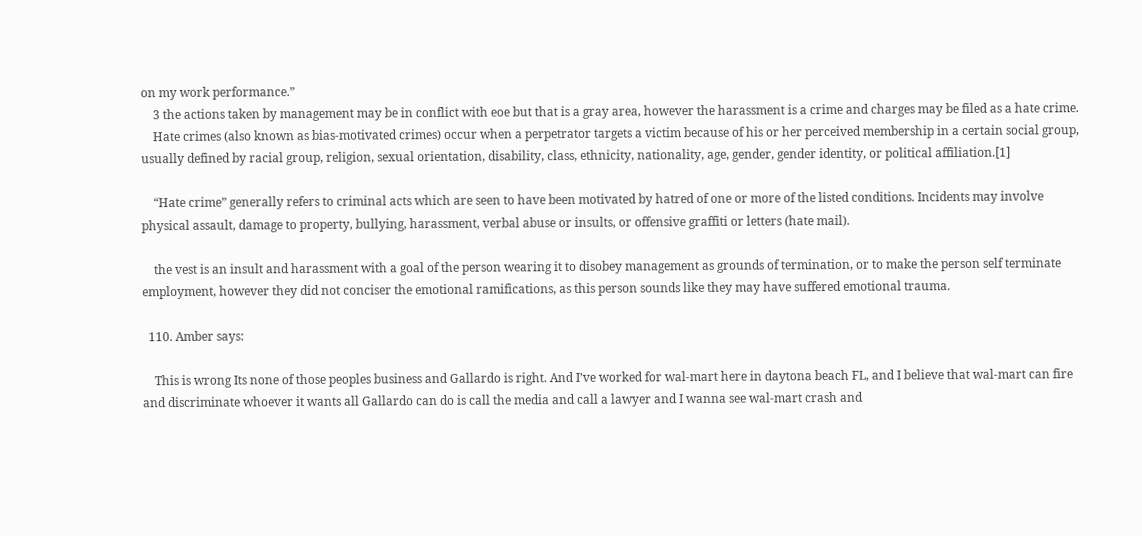on my work performance.”
    3 the actions taken by management may be in conflict with eoe but that is a gray area, however the harassment is a crime and charges may be filed as a hate crime.
    Hate crimes (also known as bias-motivated crimes) occur when a perpetrator targets a victim because of his or her perceived membership in a certain social group, usually defined by racial group, religion, sexual orientation, disability, class, ethnicity, nationality, age, gender, gender identity, or political affiliation.[1]

    “Hate crime” generally refers to criminal acts which are seen to have been motivated by hatred of one or more of the listed conditions. Incidents may involve physical assault, damage to property, bullying, harassment, verbal abuse or insults, or offensive graffiti or letters (hate mail).

    the vest is an insult and harassment with a goal of the person wearing it to disobey management as grounds of termination, or to make the person self terminate employment, however they did not conciser the emotional ramifications, as this person sounds like they may have suffered emotional trauma.

  110. Amber says:

    This is wrong Its none of those peoples business and Gallardo is right. And I’ve worked for wal-mart here in daytona beach FL, and I believe that wal-mart can fire and discriminate whoever it wants all Gallardo can do is call the media and call a lawyer and I wanna see wal-mart crash and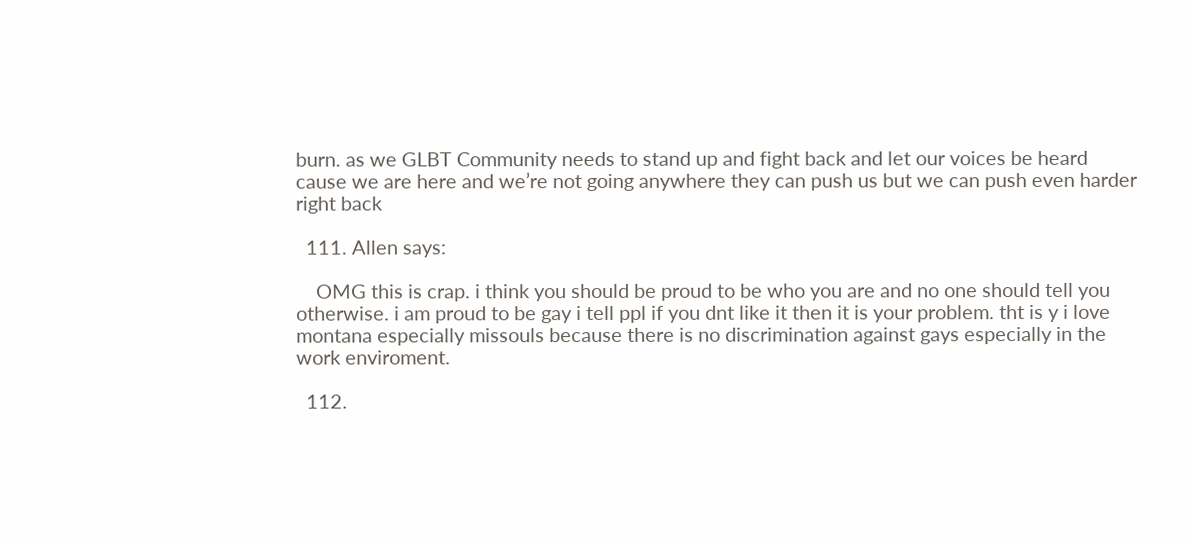burn. as we GLBT Community needs to stand up and fight back and let our voices be heard cause we are here and we’re not going anywhere they can push us but we can push even harder right back

  111. Allen says:

    OMG this is crap. i think you should be proud to be who you are and no one should tell you otherwise. i am proud to be gay i tell ppl if you dnt like it then it is your problem. tht is y i love montana especially missouls because there is no discrimination against gays especially in the work enviroment.

  112.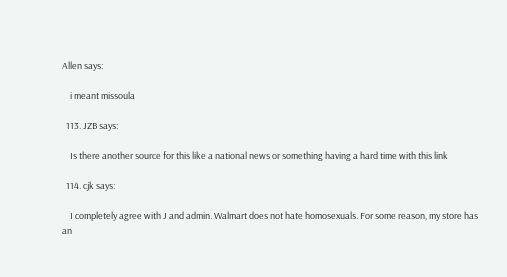Allen says:

    i meant missoula

  113. JZB says:

    Is there another source for this like a national news or something having a hard time with this link

  114. cjk says:

    I completely agree with J and admin. Walmart does not hate homosexuals. For some reason, my store has an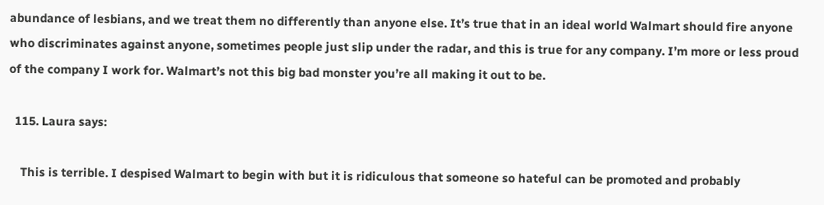abundance of lesbians, and we treat them no differently than anyone else. It’s true that in an ideal world Walmart should fire anyone who discriminates against anyone, sometimes people just slip under the radar, and this is true for any company. I’m more or less proud of the company I work for. Walmart’s not this big bad monster you’re all making it out to be.

  115. Laura says:

    This is terrible. I despised Walmart to begin with but it is ridiculous that someone so hateful can be promoted and probably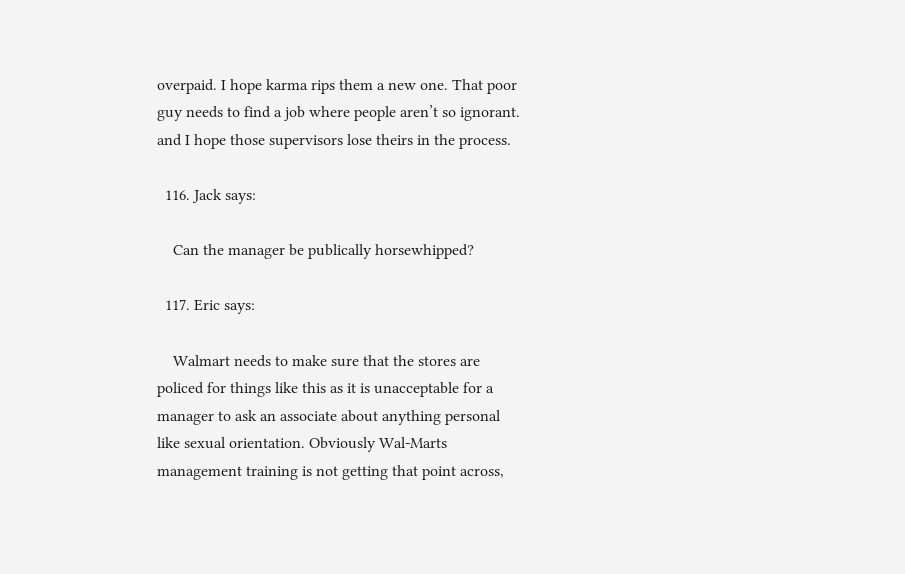overpaid. I hope karma rips them a new one. That poor guy needs to find a job where people aren’t so ignorant. and I hope those supervisors lose theirs in the process.

  116. Jack says:

    Can the manager be publically horsewhipped?

  117. Eric says:

    Walmart needs to make sure that the stores are policed for things like this as it is unacceptable for a manager to ask an associate about anything personal like sexual orientation. Obviously Wal-Marts management training is not getting that point across,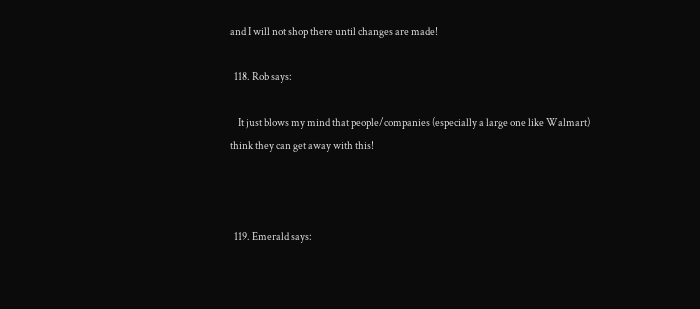and I will not shop there until changes are made!

  118. Rob says:

    It just blows my mind that people/companies (especially a large one like Walmart) think they can get away with this!



  119. Emerald says: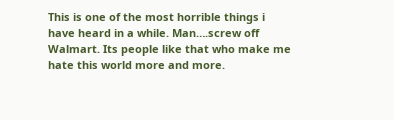This is one of the most horrible things i have heard in a while. Man….screw off Walmart. Its people like that who make me hate this world more and more.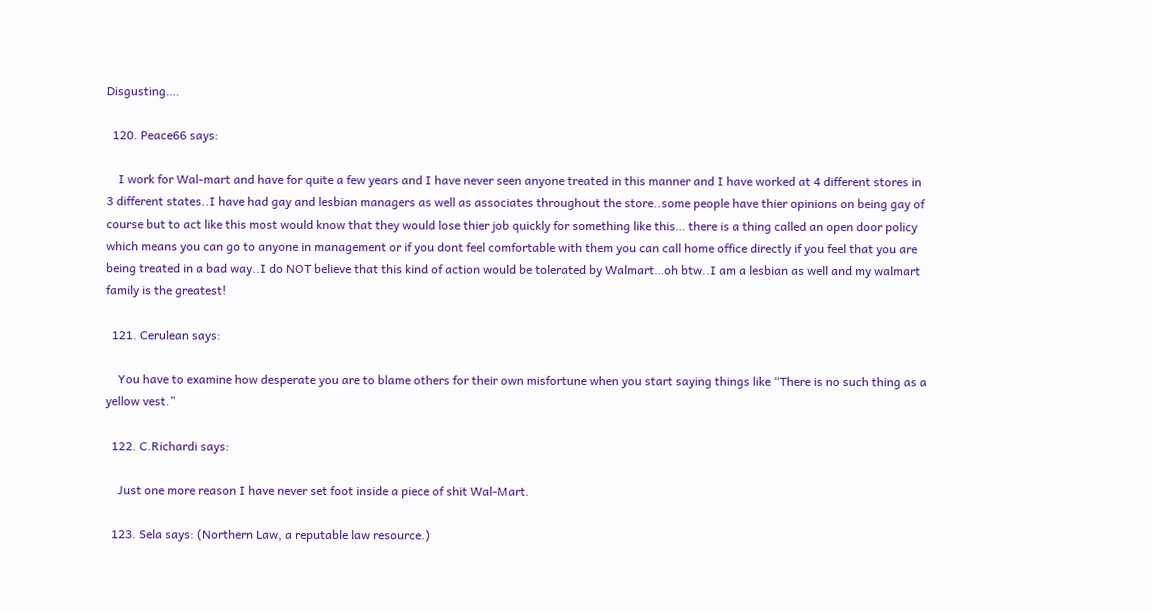Disgusting….

  120. Peace66 says:

    I work for Wal-mart and have for quite a few years and I have never seen anyone treated in this manner and I have worked at 4 different stores in 3 different states..I have had gay and lesbian managers as well as associates throughout the store..some people have thier opinions on being gay of course but to act like this most would know that they would lose thier job quickly for something like this… there is a thing called an open door policy which means you can go to anyone in management or if you dont feel comfortable with them you can call home office directly if you feel that you are being treated in a bad way..I do NOT believe that this kind of action would be tolerated by Walmart…oh btw..I am a lesbian as well and my walmart family is the greatest!

  121. Cerulean says:

    You have to examine how desperate you are to blame others for their own misfortune when you start saying things like “There is no such thing as a yellow vest.”

  122. C.Richardi says:

    Just one more reason I have never set foot inside a piece of shit Wal-Mart.

  123. Sela says: (Northern Law, a reputable law resource.)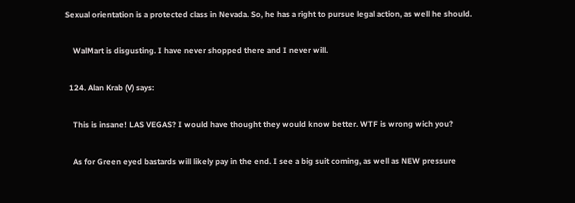Sexual orientation is a protected class in Nevada. So, he has a right to pursue legal action, as well he should.

    WalMart is disgusting. I have never shopped there and I never will.

  124. Alan Krab (V) says:

    This is insane! LAS VEGAS? I would have thought they would know better. WTF is wrong wich you?

    As for Green eyed bastards will likely pay in the end. I see a big suit coming, as well as NEW pressure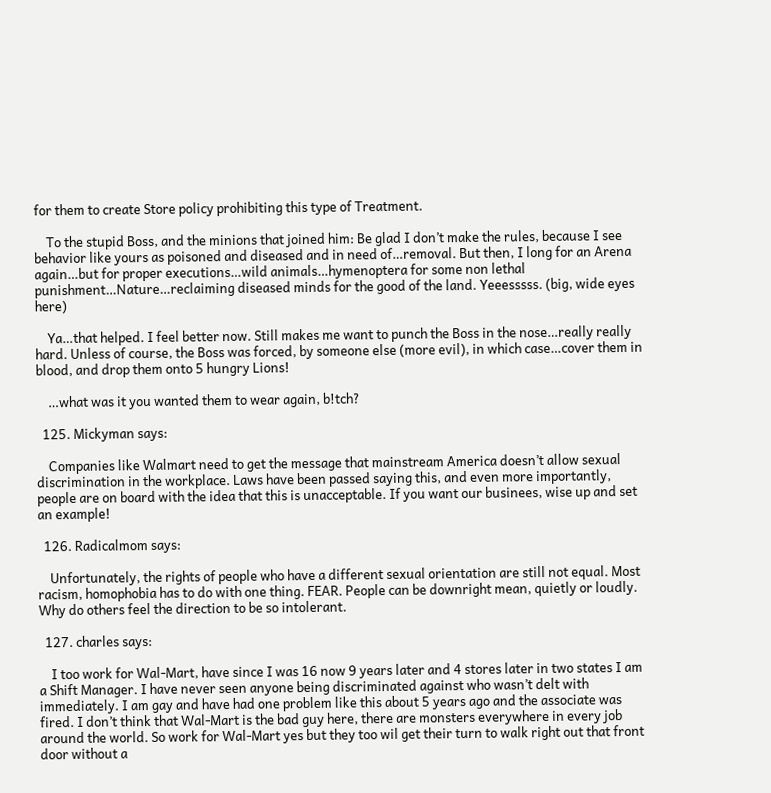for them to create Store policy prohibiting this type of Treatment.

    To the stupid Boss, and the minions that joined him: Be glad I don’t make the rules, because I see behavior like yours as poisoned and diseased and in need of…removal. But then, I long for an Arena again…but for proper executions…wild animals…hymenoptera for some non lethal punishment…Nature…reclaiming diseased minds for the good of the land. Yeeesssss. (big, wide eyes here)

    Ya…that helped. I feel better now. Still makes me want to punch the Boss in the nose…really really hard. Unless of course, the Boss was forced, by someone else (more evil), in which case…cover them in blood, and drop them onto 5 hungry Lions!

    …what was it you wanted them to wear again, b!tch?

  125. Mickyman says:

    Companies like Walmart need to get the message that mainstream America doesn’t allow sexual discrimination in the workplace. Laws have been passed saying this, and even more importantly, people are on board with the idea that this is unacceptable. If you want our businees, wise up and set an example!

  126. Radicalmom says:

    Unfortunately, the rights of people who have a different sexual orientation are still not equal. Most racism, homophobia has to do with one thing. FEAR. People can be downright mean, quietly or loudly. Why do others feel the direction to be so intolerant.

  127. charles says:

    I too work for Wal-Mart, have since I was 16 now 9 years later and 4 stores later in two states I am a Shift Manager. I have never seen anyone being discriminated against who wasn’t delt with immediately. I am gay and have had one problem like this about 5 years ago and the associate was fired. I don’t think that Wal-Mart is the bad guy here, there are monsters everywhere in every job around the world. So work for Wal-Mart yes but they too wil get their turn to walk right out that front door without a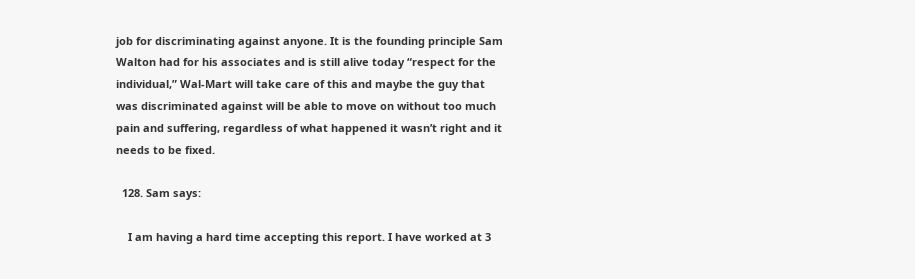job for discriminating against anyone. It is the founding principle Sam Walton had for his associates and is still alive today “respect for the individual,” Wal-Mart will take care of this and maybe the guy that was discriminated against will be able to move on without too much pain and suffering, regardless of what happened it wasn’t right and it needs to be fixed.

  128. Sam says:

    I am having a hard time accepting this report. I have worked at 3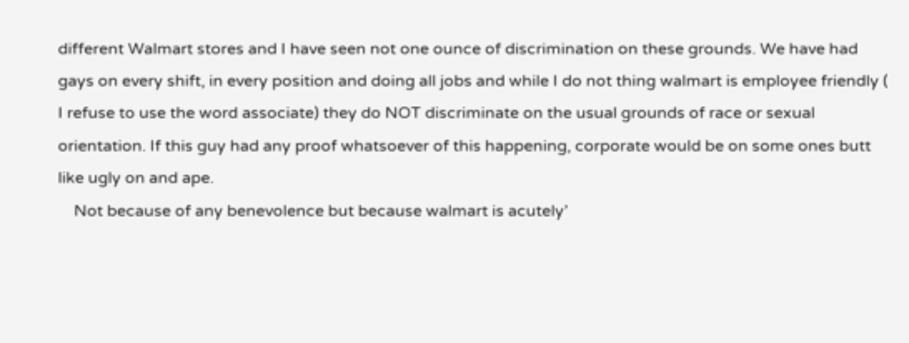different Walmart stores and I have seen not one ounce of discrimination on these grounds. We have had gays on every shift, in every position and doing all jobs and while I do not thing walmart is employee friendly ( I refuse to use the word associate) they do NOT discriminate on the usual grounds of race or sexual orientation. If this guy had any proof whatsoever of this happening, corporate would be on some ones butt like ugly on and ape.
    Not because of any benevolence but because walmart is acutely’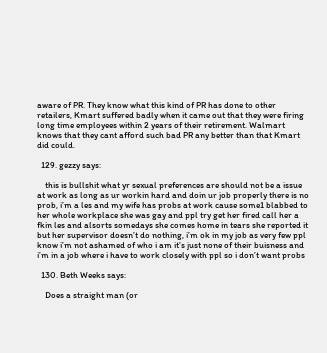aware of PR. They know what this kind of PR has done to other retailers, Kmart suffered badly when it came out that they were firing long time employees within 2 years of their retirement. Walmart knows that they cant afford such bad PR any better than that Kmart did could.

  129. gezzy says:

    this is bullshit what yr sexual preferences are should not be a issue at work as long as ur workin hard and doin ur job properly there is no prob, i’m a les and my wife has probs at work cause some1 blabbed to her whole workplace she was gay and ppl try get her fired call her a fkin les and alsorts somedays she comes home in tears she reported it but her supervisor doesn’t do nothing, i’m ok in my job as very few ppl know i’m not ashamed of who i am it’s just none of their buisness and i’m in a job where i have to work closely with ppl so i don’t want probs

  130. Beth Weeks says:

    Does a straight man (or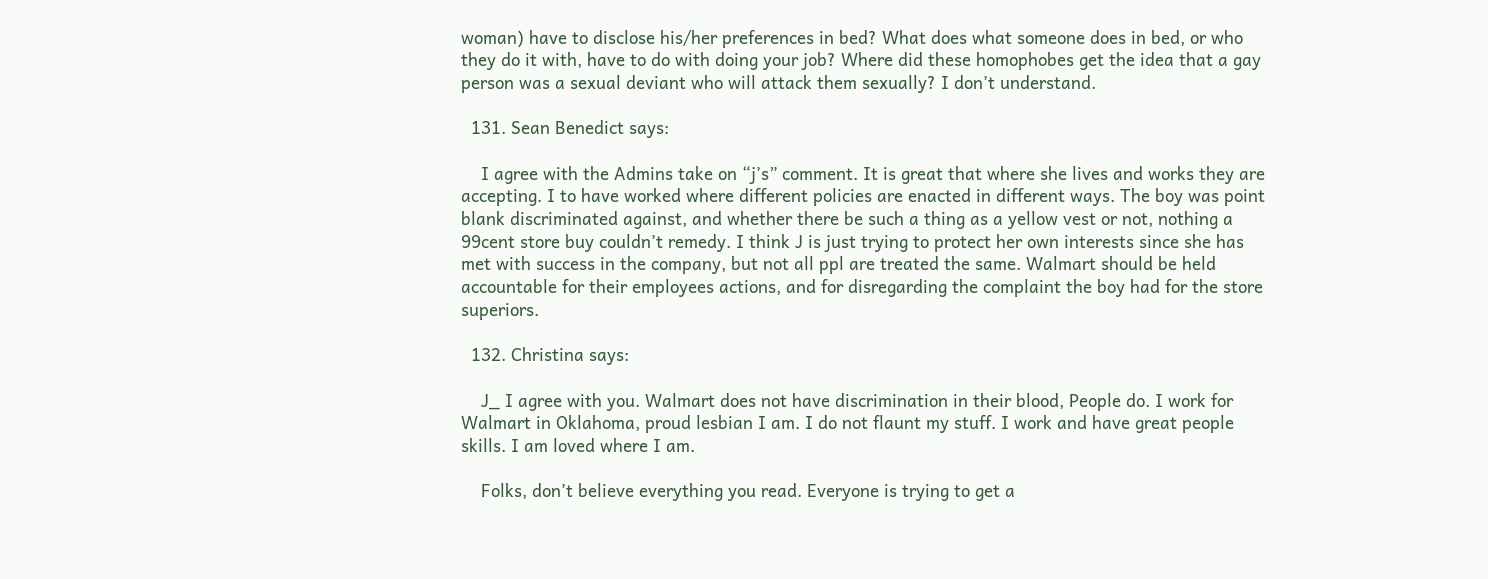woman) have to disclose his/her preferences in bed? What does what someone does in bed, or who they do it with, have to do with doing your job? Where did these homophobes get the idea that a gay person was a sexual deviant who will attack them sexually? I don’t understand.

  131. Sean Benedict says:

    I agree with the Admins take on “j’s” comment. It is great that where she lives and works they are accepting. I to have worked where different policies are enacted in different ways. The boy was point blank discriminated against, and whether there be such a thing as a yellow vest or not, nothing a 99cent store buy couldn’t remedy. I think J is just trying to protect her own interests since she has met with success in the company, but not all ppl are treated the same. Walmart should be held accountable for their employees actions, and for disregarding the complaint the boy had for the store superiors.

  132. Christina says:

    J_ I agree with you. Walmart does not have discrimination in their blood, People do. I work for Walmart in Oklahoma, proud lesbian I am. I do not flaunt my stuff. I work and have great people skills. I am loved where I am.

    Folks, don’t believe everything you read. Everyone is trying to get a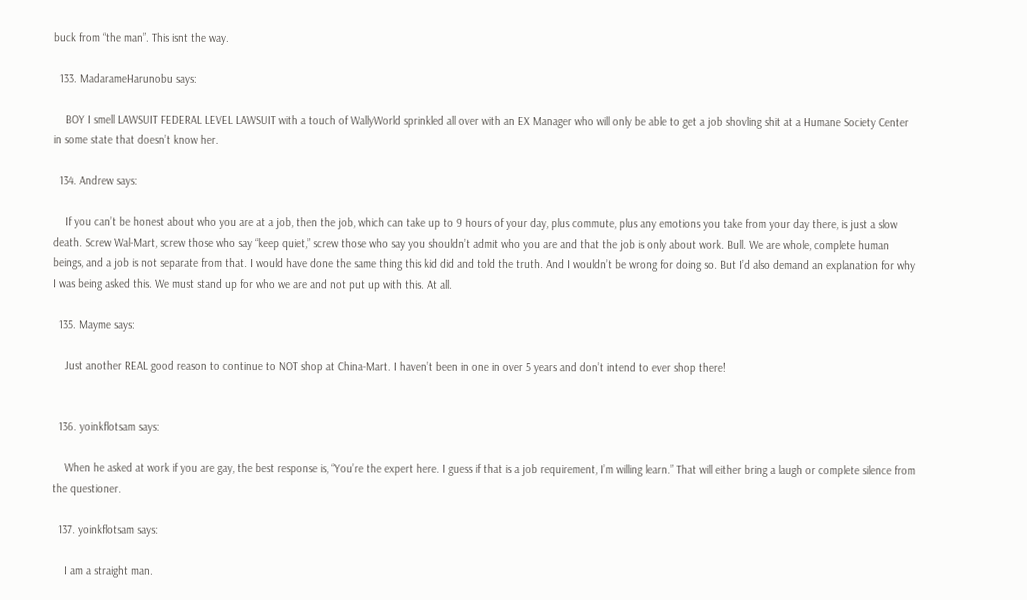buck from “the man”. This isnt the way.

  133. MadarameHarunobu says:

    BOY I smell LAWSUIT FEDERAL LEVEL LAWSUIT with a touch of WallyWorld sprinkled all over with an EX Manager who will only be able to get a job shovling shit at a Humane Society Center in some state that doesn’t know her.

  134. Andrew says:

    If you can’t be honest about who you are at a job, then the job, which can take up to 9 hours of your day, plus commute, plus any emotions you take from your day there, is just a slow death. Screw Wal-Mart, screw those who say “keep quiet,” screw those who say you shouldn’t admit who you are and that the job is only about work. Bull. We are whole, complete human beings, and a job is not separate from that. I would have done the same thing this kid did and told the truth. And I wouldn’t be wrong for doing so. But I’d also demand an explanation for why I was being asked this. We must stand up for who we are and not put up with this. At all.

  135. Mayme says:

    Just another REAL good reason to continue to NOT shop at China-Mart. I haven’t been in one in over 5 years and don’t intend to ever shop there!


  136. yoinkflotsam says:

    When he asked at work if you are gay, the best response is, “You’re the expert here. I guess if that is a job requirement, I’m willing learn.” That will either bring a laugh or complete silence from the questioner.

  137. yoinkflotsam says:

    I am a straight man.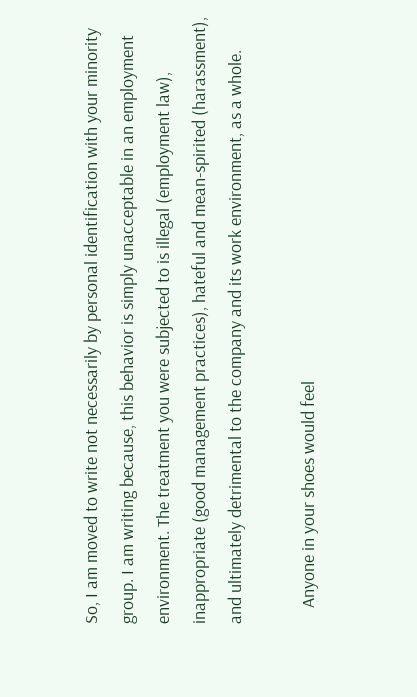So, I am moved to write not necessarily by personal identification with your minority group. I am writing because, this behavior is simply unacceptable in an employment environment. The treatment you were subjected to is illegal (employment law), inappropriate (good management practices), hateful and mean-spirited (harassment), and ultimately detrimental to the company and its work environment, as a whole.

    Anyone in your shoes would feel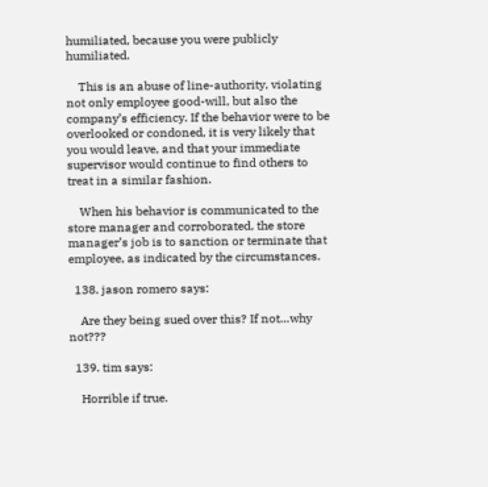humiliated, because you were publicly humiliated.

    This is an abuse of line-authority, violating not only employee good-will, but also the company’s efficiency. If the behavior were to be overlooked or condoned, it is very likely that you would leave, and that your immediate supervisor would continue to find others to treat in a similar fashion.

    When his behavior is communicated to the store manager and corroborated, the store manager’s job is to sanction or terminate that employee, as indicated by the circumstances.

  138. jason romero says:

    Are they being sued over this? If not…why not???

  139. tim says:

    Horrible if true.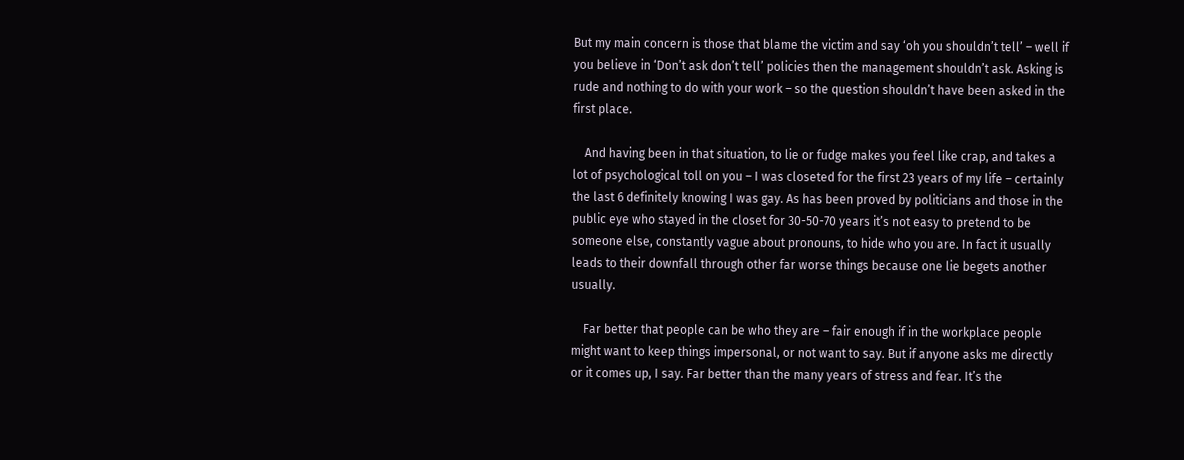But my main concern is those that blame the victim and say ‘oh you shouldn’t tell’ – well if you believe in ‘Don’t ask don’t tell’ policies then the management shouldn’t ask. Asking is rude and nothing to do with your work – so the question shouldn’t have been asked in the first place.

    And having been in that situation, to lie or fudge makes you feel like crap, and takes a lot of psychological toll on you – I was closeted for the first 23 years of my life – certainly the last 6 definitely knowing I was gay. As has been proved by politicians and those in the public eye who stayed in the closet for 30-50-70 years it’s not easy to pretend to be someone else, constantly vague about pronouns, to hide who you are. In fact it usually leads to their downfall through other far worse things because one lie begets another usually.

    Far better that people can be who they are – fair enough if in the workplace people might want to keep things impersonal, or not want to say. But if anyone asks me directly or it comes up, I say. Far better than the many years of stress and fear. It’s the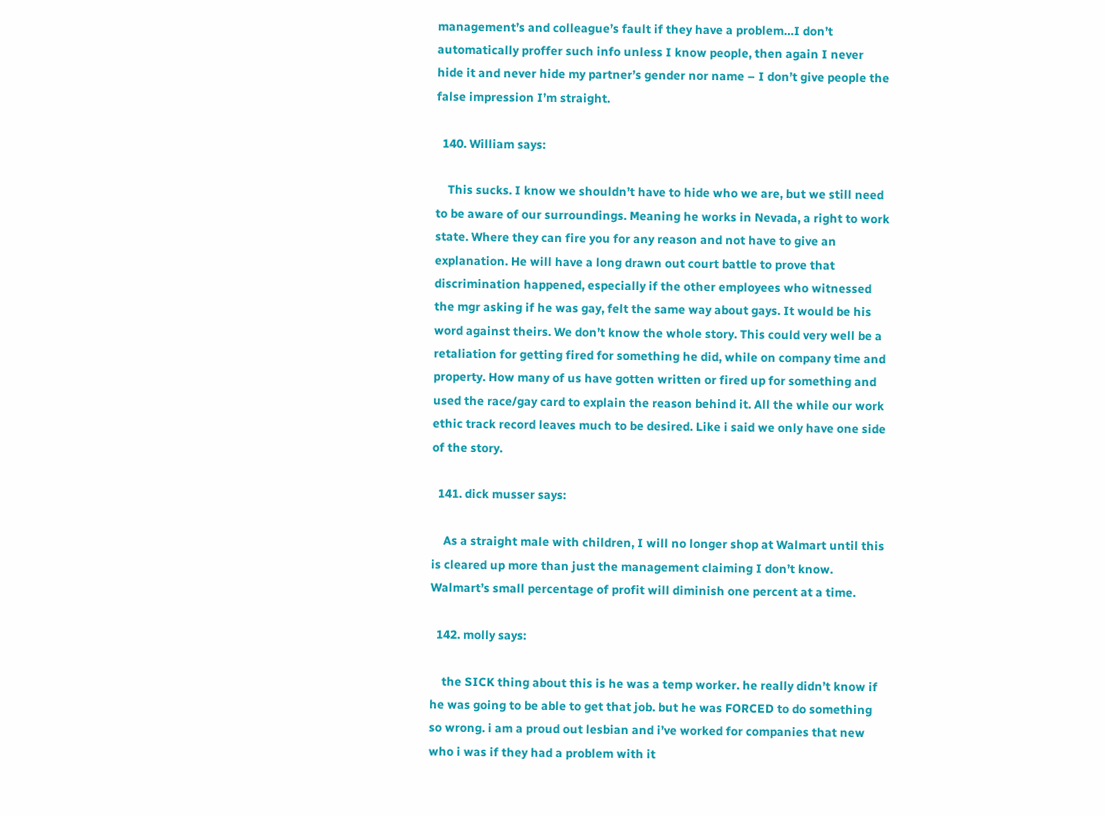management’s and colleague’s fault if they have a problem…I don’t automatically proffer such info unless I know people, then again I never hide it and never hide my partner’s gender nor name – I don’t give people the false impression I’m straight.

  140. William says:

    This sucks. I know we shouldn’t have to hide who we are, but we still need to be aware of our surroundings. Meaning he works in Nevada, a right to work state. Where they can fire you for any reason and not have to give an explanation. He will have a long drawn out court battle to prove that discrimination happened, especially if the other employees who witnessed the mgr asking if he was gay, felt the same way about gays. It would be his word against theirs. We don’t know the whole story. This could very well be a retaliation for getting fired for something he did, while on company time and property. How many of us have gotten written or fired up for something and used the race/gay card to explain the reason behind it. All the while our work ethic track record leaves much to be desired. Like i said we only have one side of the story.

  141. dick musser says:

    As a straight male with children, I will no longer shop at Walmart until this is cleared up more than just the management claiming I don’t know. Walmart’s small percentage of profit will diminish one percent at a time.

  142. molly says:

    the SICK thing about this is he was a temp worker. he really didn’t know if he was going to be able to get that job. but he was FORCED to do something so wrong. i am a proud out lesbian and i’ve worked for companies that new who i was if they had a problem with it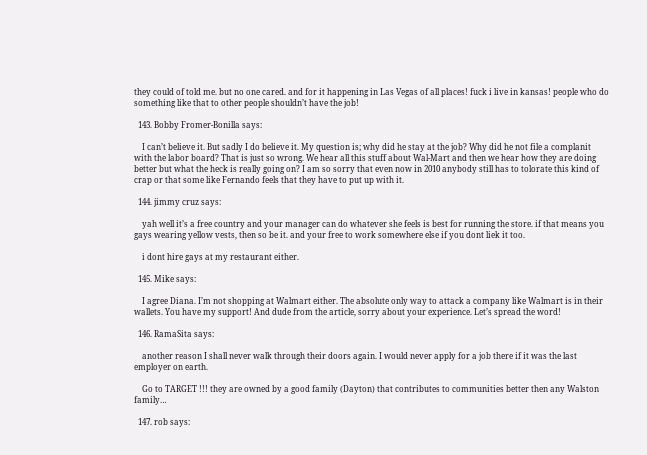they could of told me. but no one cared. and for it happening in Las Vegas of all places! fuck i live in kansas! people who do something like that to other people shouldn’t have the job!

  143. Bobby Fromer-Bonilla says:

    I can’t believe it. But sadly I do believe it. My question is; why did he stay at the job? Why did he not file a complanit with the labor board? That is just so wrong. We hear all this stuff about Wal-Mart and then we hear how they are doing better but what the heck is really going on? I am so sorry that even now in 2010 anybody still has to tolorate this kind of crap or that some like Fernando feels that they have to put up with it.

  144. jimmy cruz says:

    yah well it’s a free country and your manager can do whatever she feels is best for running the store. if that means you gays wearing yellow vests, then so be it. and your free to work somewhere else if you dont liek it too.

    i dont hire gays at my restaurant either.

  145. Mike says:

    I agree Diana. I’m not shopping at Walmart either. The absolute only way to attack a company like Walmart is in their wallets. You have my support! And dude from the article, sorry about your experience. Let’s spread the word!

  146. RamaSita says:

    another reason I shall never walk through their doors again. I would never apply for a job there if it was the last employer on earth.

    Go to TARGET !!! they are owned by a good family (Dayton) that contributes to communities better then any Walston family…

  147. rob says: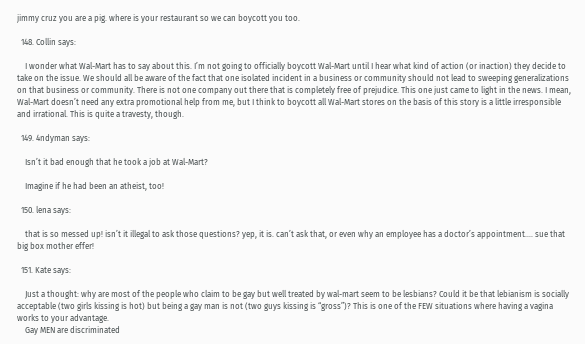jimmy cruz you are a pig. where is your restaurant so we can boycott you too.

  148. Collin says:

    I wonder what Wal-Mart has to say about this. I’m not going to officially boycott Wal-Mart until I hear what kind of action (or inaction) they decide to take on the issue. We should all be aware of the fact that one isolated incident in a business or community should not lead to sweeping generalizations on that business or community. There is not one company out there that is completely free of prejudice. This one just came to light in the news. I mean, Wal-Mart doesn’t need any extra promotional help from me, but I think to boycott all Wal-Mart stores on the basis of this story is a little irresponsible and irrational. This is quite a travesty, though.

  149. 4ndyman says:

    Isn’t it bad enough that he took a job at Wal-Mart?

    Imagine if he had been an atheist, too!

  150. lena says:

    that is so messed up! isn’t it illegal to ask those questions? yep, it is. can’t ask that, or even why an employee has a doctor’s appointment…. sue that big box mother effer!

  151. Kate says:

    Just a thought: why are most of the people who claim to be gay but well treated by wal-mart seem to be lesbians? Could it be that lebianism is socially acceptable (two girls kissing is hot) but being a gay man is not (two guys kissing is “gross”)? This is one of the FEW situations where having a vagina works to your advantage.
    Gay MEN are discriminated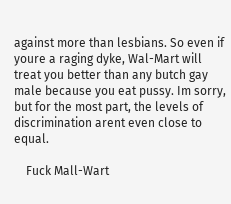against more than lesbians. So even if youre a raging dyke, Wal-Mart will treat you better than any butch gay male because you eat pussy. Im sorry, but for the most part, the levels of discrimination arent even close to equal.

    Fuck Mall-Wart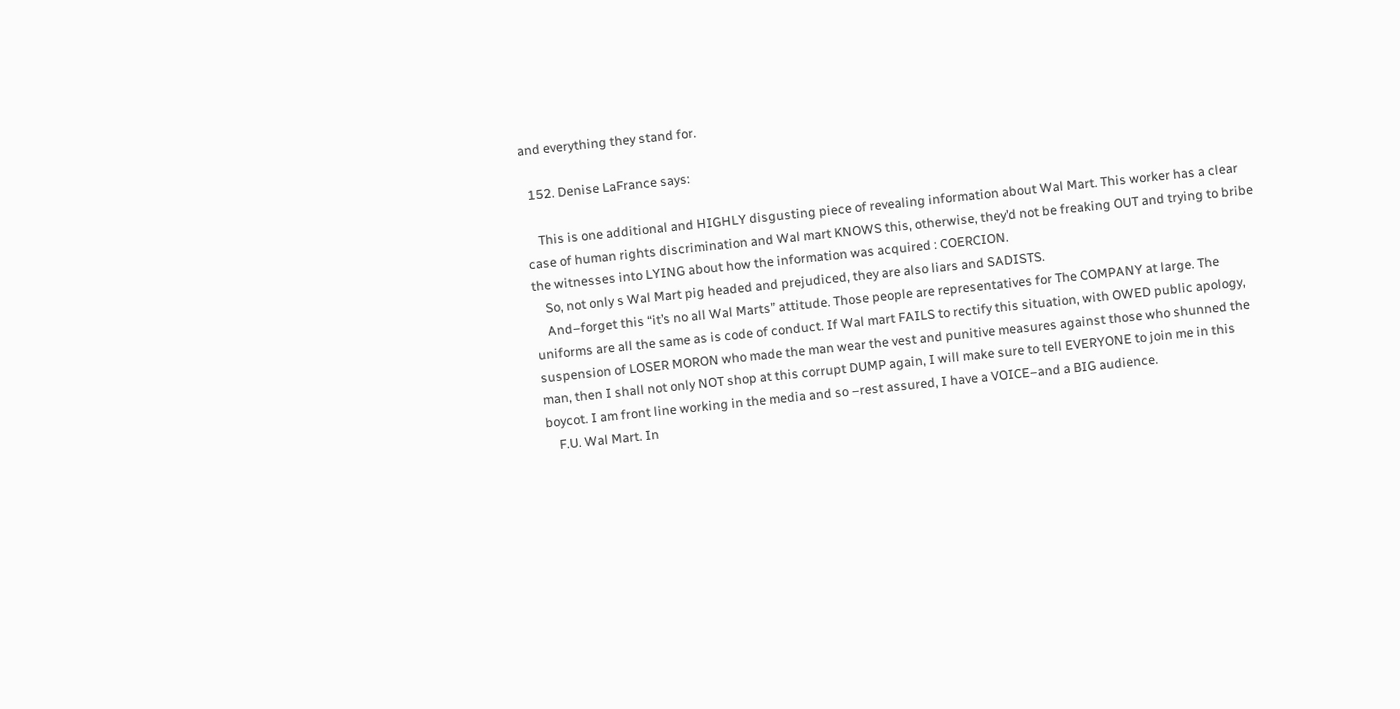and everything they stand for.

  152. Denise LaFrance says:

    This is one additional and HIGHLY disgusting piece of revealing information about Wal Mart. This worker has a clear case of human rights discrimination and Wal mart KNOWS this, otherwise, they’d not be freaking OUT and trying to bribe the witnesses into LYING about how the information was acquired : COERCION.
    So, not only s Wal Mart pig headed and prejudiced, they are also liars and SADISTS.
    And–forget this “it’s no all Wal Marts” attitude. Those people are representatives for The COMPANY at large. The uniforms are all the same as is code of conduct. If Wal mart FAILS to rectify this situation, with OWED public apology, suspension of LOSER MORON who made the man wear the vest and punitive measures against those who shunned the man, then I shall not only NOT shop at this corrupt DUMP again, I will make sure to tell EVERYONE to join me in this boycot. I am front line working in the media and so –rest assured, I have a VOICE–and a BIG audience.
    F.U. Wal Mart. In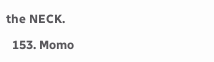the NECK.

  153. Momo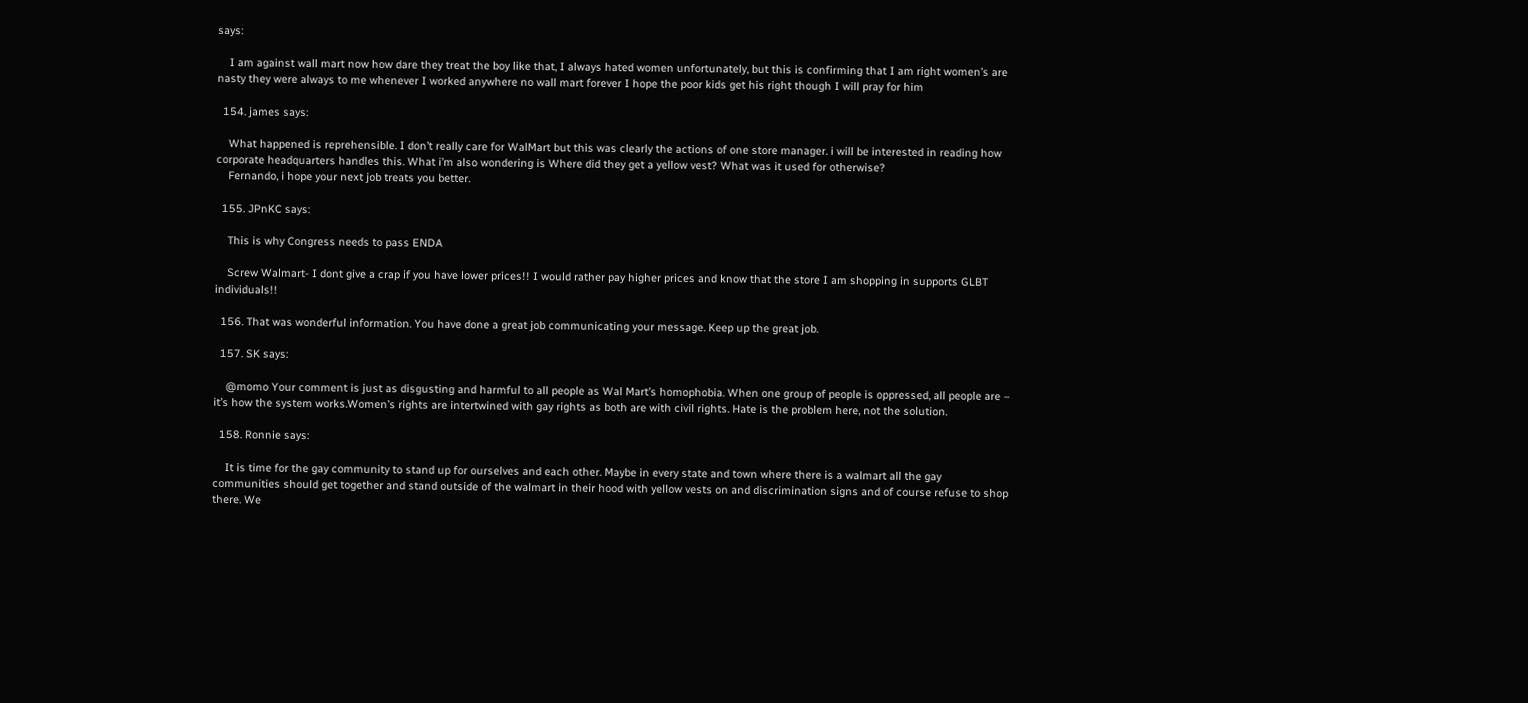says:

    I am against wall mart now how dare they treat the boy like that, I always hated women unfortunately, but this is confirming that I am right women’s are nasty they were always to me whenever I worked anywhere no wall mart forever I hope the poor kids get his right though I will pray for him

  154. james says:

    What happened is reprehensible. I don’t really care for WalMart but this was clearly the actions of one store manager. i will be interested in reading how corporate headquarters handles this. What i’m also wondering is Where did they get a yellow vest? What was it used for otherwise?
    Fernando, i hope your next job treats you better.

  155. JPnKC says:

    This is why Congress needs to pass ENDA

    Screw Walmart- I dont give a crap if you have lower prices!! I would rather pay higher prices and know that the store I am shopping in supports GLBT individuals!!

  156. That was wonderful information. You have done a great job communicating your message. Keep up the great job.

  157. SK says:

    @momo Your comment is just as disgusting and harmful to all people as Wal Mart’s homophobia. When one group of people is oppressed, all people are – it’s how the system works.Women’s rights are intertwined with gay rights as both are with civil rights. Hate is the problem here, not the solution.

  158. Ronnie says:

    It is time for the gay community to stand up for ourselves and each other. Maybe in every state and town where there is a walmart all the gay communities should get together and stand outside of the walmart in their hood with yellow vests on and discrimination signs and of course refuse to shop there. We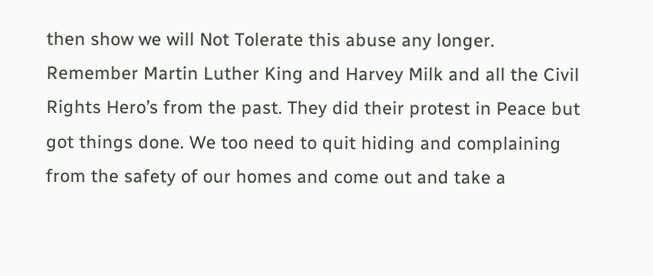then show we will Not Tolerate this abuse any longer. Remember Martin Luther King and Harvey Milk and all the Civil Rights Hero’s from the past. They did their protest in Peace but got things done. We too need to quit hiding and complaining from the safety of our homes and come out and take a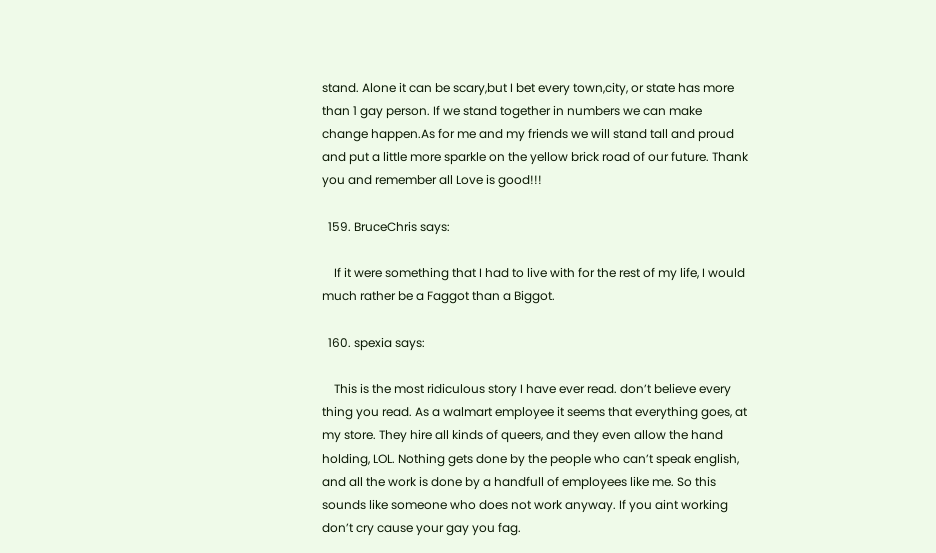stand. Alone it can be scary,but I bet every town,city, or state has more than 1 gay person. If we stand together in numbers we can make change happen.As for me and my friends we will stand tall and proud and put a little more sparkle on the yellow brick road of our future. Thank you and remember all Love is good!!!

  159. BruceChris says:

    If it were something that I had to live with for the rest of my life, I would much rather be a Faggot than a Biggot.

  160. spexia says:

    This is the most ridiculous story I have ever read. don’t believe every thing you read. As a walmart employee it seems that everything goes, at my store. They hire all kinds of queers, and they even allow the hand holding, LOL. Nothing gets done by the people who can’t speak english, and all the work is done by a handfull of employees like me. So this sounds like someone who does not work anyway. If you aint working don’t cry cause your gay you fag.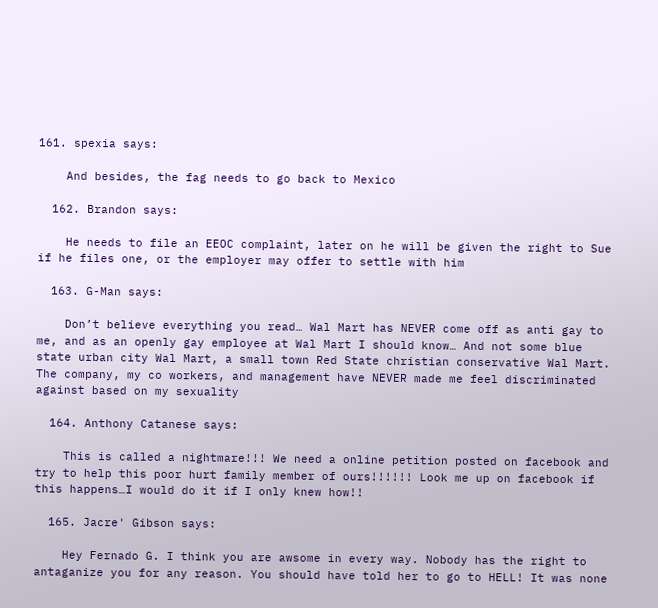161. spexia says:

    And besides, the fag needs to go back to Mexico

  162. Brandon says:

    He needs to file an EEOC complaint, later on he will be given the right to Sue if he files one, or the employer may offer to settle with him

  163. G-Man says:

    Don’t believe everything you read… Wal Mart has NEVER come off as anti gay to me, and as an openly gay employee at Wal Mart I should know… And not some blue state urban city Wal Mart, a small town Red State christian conservative Wal Mart. The company, my co workers, and management have NEVER made me feel discriminated against based on my sexuality

  164. Anthony Catanese says:

    This is called a nightmare!!! We need a online petition posted on facebook and try to help this poor hurt family member of ours!!!!!! Look me up on facebook if this happens…I would do it if I only knew how!!

  165. Jacre' Gibson says:

    Hey Fernado G. I think you are awsome in every way. Nobody has the right to antaganize you for any reason. You should have told her to go to HELL! It was none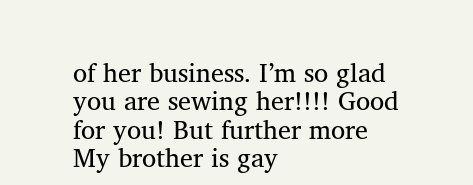of her business. I’m so glad you are sewing her!!!! Good for you! But further more My brother is gay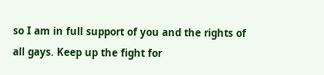so I am in full support of you and the rights of all gays. Keep up the fight for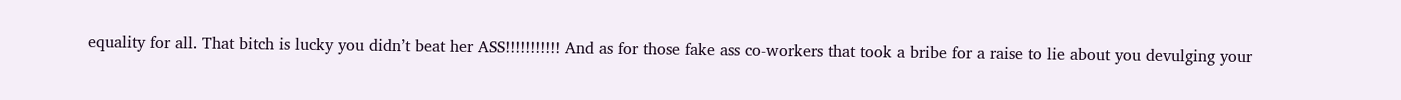equality for all. That bitch is lucky you didn’t beat her ASS!!!!!!!!!!! And as for those fake ass co-workers that took a bribe for a raise to lie about you devulging your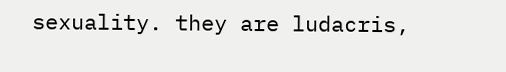sexuality. they are ludacris,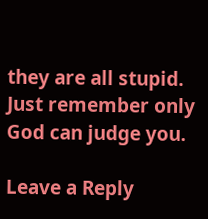they are all stupid. Just remember only God can judge you.

Leave a Reply